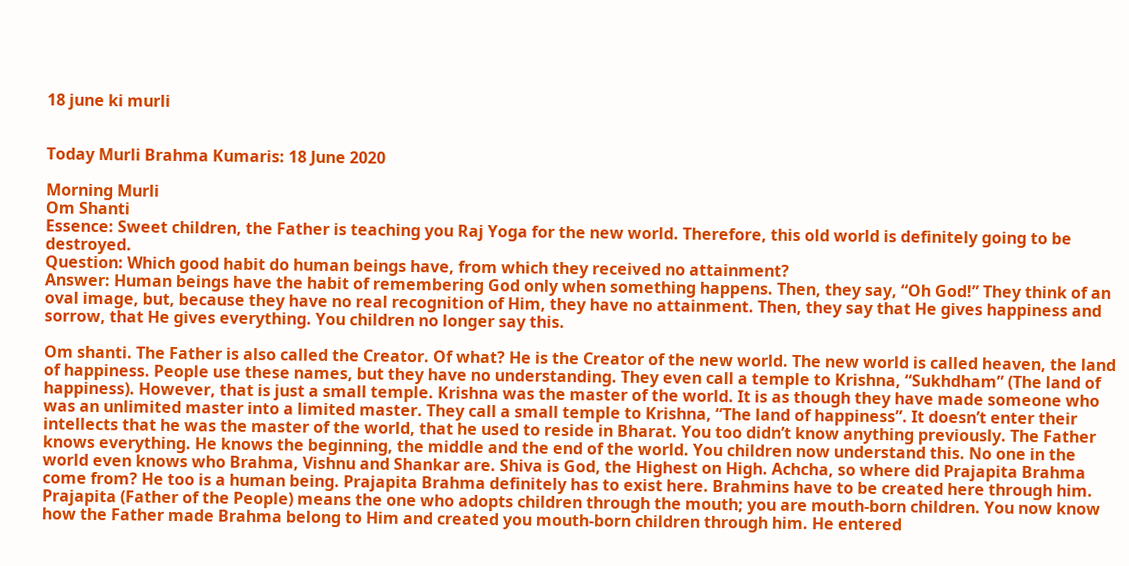18 june ki murli


Today Murli Brahma Kumaris: 18 June 2020

Morning Murli
Om Shanti
Essence: Sweet children, the Father is teaching you Raj Yoga for the new world. Therefore, this old world is definitely going to be destroyed.
Question: Which good habit do human beings have, from which they received no attainment?
Answer: Human beings have the habit of remembering God only when something happens. Then, they say, “Oh God!” They think of an oval image, but, because they have no real recognition of Him, they have no attainment. Then, they say that He gives happiness and sorrow, that He gives everything. You children no longer say this.

Om shanti. The Father is also called the Creator. Of what? He is the Creator of the new world. The new world is called heaven, the land of happiness. People use these names, but they have no understanding. They even call a temple to Krishna, “Sukhdham” (The land of happiness). However, that is just a small temple. Krishna was the master of the world. It is as though they have made someone who was an unlimited master into a limited master. They call a small temple to Krishna, “The land of happiness”. It doesn’t enter their intellects that he was the master of the world, that he used to reside in Bharat. You too didn’t know anything previously. The Father knows everything. He knows the beginning, the middle and the end of the world. You children now understand this. No one in the world even knows who Brahma, Vishnu and Shankar are. Shiva is God, the Highest on High. Achcha, so where did Prajapita Brahma come from? He too is a human being. Prajapita Brahma definitely has to exist here. Brahmins have to be created here through him. Prajapita (Father of the People) means the one who adopts children through the mouth; you are mouth-born children. You now know how the Father made Brahma belong to Him and created you mouth-born children through him. He entered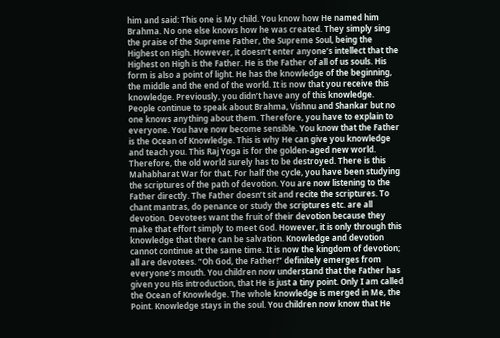him and said: This one is My child. You know how He named him Brahma. No one else knows how he was created. They simply sing the praise of the Supreme Father, the Supreme Soul, being the Highest on High. However, it doesn’t enter anyone’s intellect that the Highest on High is the Father. He is the Father of all of us souls. His form is also a point of light. He has the knowledge of the beginning, the middle and the end of the world. It is now that you receive this knowledge. Previously, you didn’t have any of this knowledge. People continue to speak about Brahma, Vishnu and Shankar but no one knows anything about them. Therefore, you have to explain to everyone. You have now become sensible. You know that the Father is the Ocean of Knowledge. This is why He can give you knowledge and teach you. This Raj Yoga is for the golden-aged new world. Therefore, the old world surely has to be destroyed. There is this Mahabharat War for that. For half the cycle, you have been studying the scriptures of the path of devotion. You are now listening to the Father directly. The Father doesn’t sit and recite the scriptures. To chant mantras, do penance or study the scriptures etc. are all devotion. Devotees want the fruit of their devotion because they make that effort simply to meet God. However, it is only through this knowledge that there can be salvation. Knowledge and devotion cannot continue at the same time. It is now the kingdom of devotion; all are devotees. “Oh God, the Father!” definitely emerges from everyone’s mouth. You children now understand that the Father has given you His introduction, that He is just a tiny point. Only I am called the Ocean of Knowledge. The whole knowledge is merged in Me, the Point. Knowledge stays in the soul. You children now know that He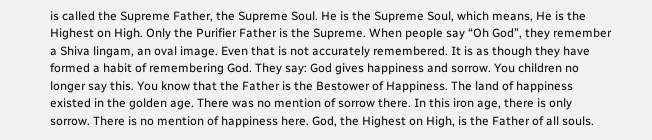is called the Supreme Father, the Supreme Soul. He is the Supreme Soul, which means, He is the Highest on High. Only the Purifier Father is the Supreme. When people say “Oh God”, they remember a Shiva lingam, an oval image. Even that is not accurately remembered. It is as though they have formed a habit of remembering God. They say: God gives happiness and sorrow. You children no longer say this. You know that the Father is the Bestower of Happiness. The land of happiness existed in the golden age. There was no mention of sorrow there. In this iron age, there is only sorrow. There is no mention of happiness here. God, the Highest on High, is the Father of all souls.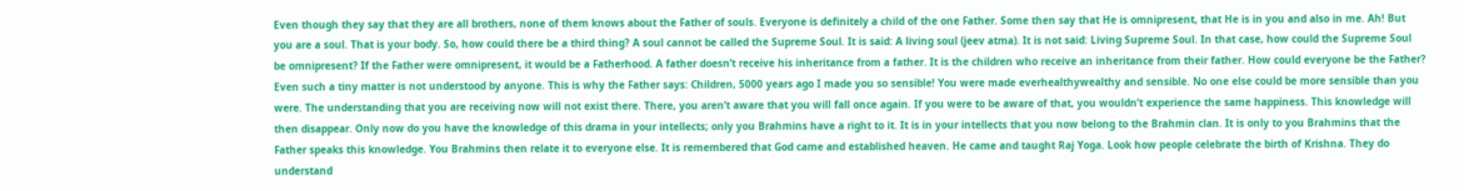Even though they say that they are all brothers, none of them knows about the Father of souls. Everyone is definitely a child of the one Father. Some then say that He is omnipresent, that He is in you and also in me. Ah! But you are a soul. That is your body. So, how could there be a third thing? A soul cannot be called the Supreme Soul. It is said: A living soul (jeev atma). It is not said: Living Supreme Soul. In that case, how could the Supreme Soul be omnipresent? If the Father were omnipresent, it would be a Fatherhood. A father doesn’t receive his inheritance from a father. It is the children who receive an inheritance from their father. How could everyone be the Father? Even such a tiny matter is not understood by anyone. This is why the Father says: Children, 5000 years ago I made you so sensible! You were made everhealthywealthy and sensible. No one else could be more sensible than you were. The understanding that you are receiving now will not exist there. There, you aren’t aware that you will fall once again. If you were to be aware of that, you wouldn’t experience the same happiness. This knowledge will then disappear. Only now do you have the knowledge of this drama in your intellects; only you Brahmins have a right to it. It is in your intellects that you now belong to the Brahmin clan. It is only to you Brahmins that the Father speaks this knowledge. You Brahmins then relate it to everyone else. It is remembered that God came and established heaven. He came and taught Raj Yoga. Look how people celebrate the birth of Krishna. They do understand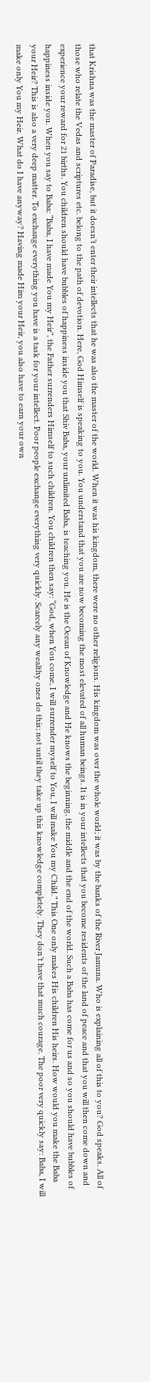that Krishna was the master of Paradise, but it doesn’t enter their intellects that he was also the master of the world. When it was his kingdom, there were no other religions. His kingdom was over the whole world; it was by the banks of the River Jamuna. Who is explaining all of this to you? God speaks. All of those who relate the Vedas and scriptures etc. belong to the path of devotion. Here, God Himself is speaking to you. You understand that you are now becoming the most elevated of all human beings. It is in your intellects that you become residents of the land of peace and that you will then come down and experience your reward for 21 births. You children should have bubbles of happiness inside you that Shiv Baba, your unlimited Baba, is teaching you. He is the Ocean of Knowledge and He knows the beginning, the middle and the end of the world. Such a Baba has come for us and so you should have bubbles of happiness inside you. When you say to Baba: “Baba, I have made You my Heir”, the Father surrenders Himself to such children. You children then say: “God, when You come, I will surrender myself to You, I will make You my Child.” This One only makes His children His heirs. How would you make the Baba your Heir? This is also a very deep matter. To exchange everything you have is a task for your intellect. Poor people exchange everything very quickly. Scarcely any wealthy ones do this; not until they take up this knowledge completely. They don’t have that much courage. The poor very quickly say: Baba, I will make only You my Heir. What do I have anyway? Having made Him your Heir, you also have to earn your own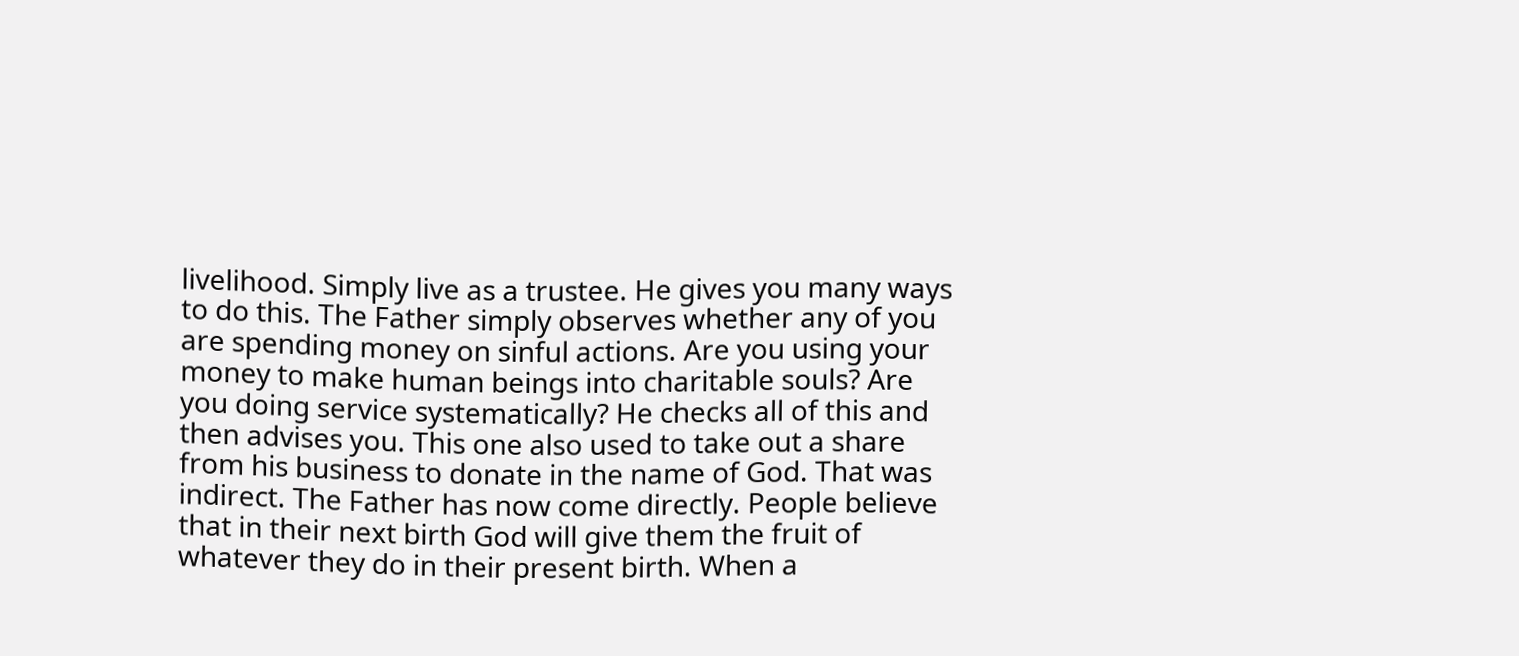livelihood. Simply live as a trustee. He gives you many ways to do this. The Father simply observes whether any of you are spending money on sinful actions. Are you using your money to make human beings into charitable souls? Are you doing service systematically? He checks all of this and then advises you. This one also used to take out a share from his business to donate in the name of God. That was indirect. The Father has now come directly. People believe that in their next birth God will give them the fruit of whatever they do in their present birth. When a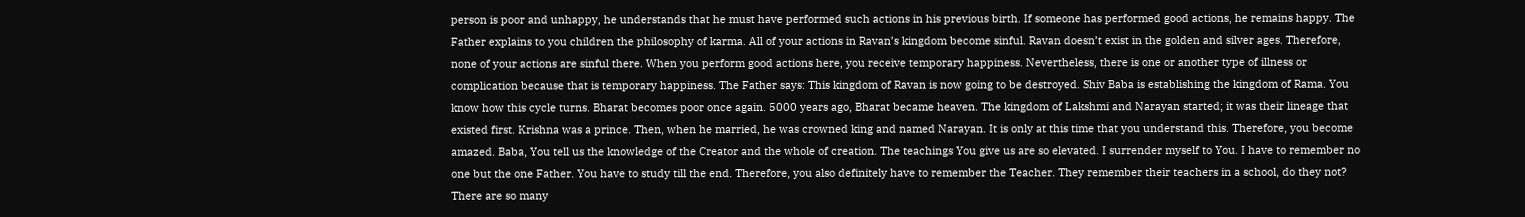person is poor and unhappy, he understands that he must have performed such actions in his previous birth. If someone has performed good actions, he remains happy. The Father explains to you children the philosophy of karma. All of your actions in Ravan’s kingdom become sinful. Ravan doesn’t exist in the golden and silver ages. Therefore, none of your actions are sinful there. When you perform good actions here, you receive temporary happiness. Nevertheless, there is one or another type of illness or complication because that is temporary happiness. The Father says: This kingdom of Ravan is now going to be destroyed. Shiv Baba is establishing the kingdom of Rama. You know how this cycle turns. Bharat becomes poor once again. 5000 years ago, Bharat became heaven. The kingdom of Lakshmi and Narayan started; it was their lineage that existed first. Krishna was a prince. Then, when he married, he was crowned king and named Narayan. It is only at this time that you understand this. Therefore, you become amazed. Baba, You tell us the knowledge of the Creator and the whole of creation. The teachings You give us are so elevated. I surrender myself to You. I have to remember no one but the one Father. You have to study till the end. Therefore, you also definitely have to remember the Teacher. They remember their teachers in a school, do they not? There are so many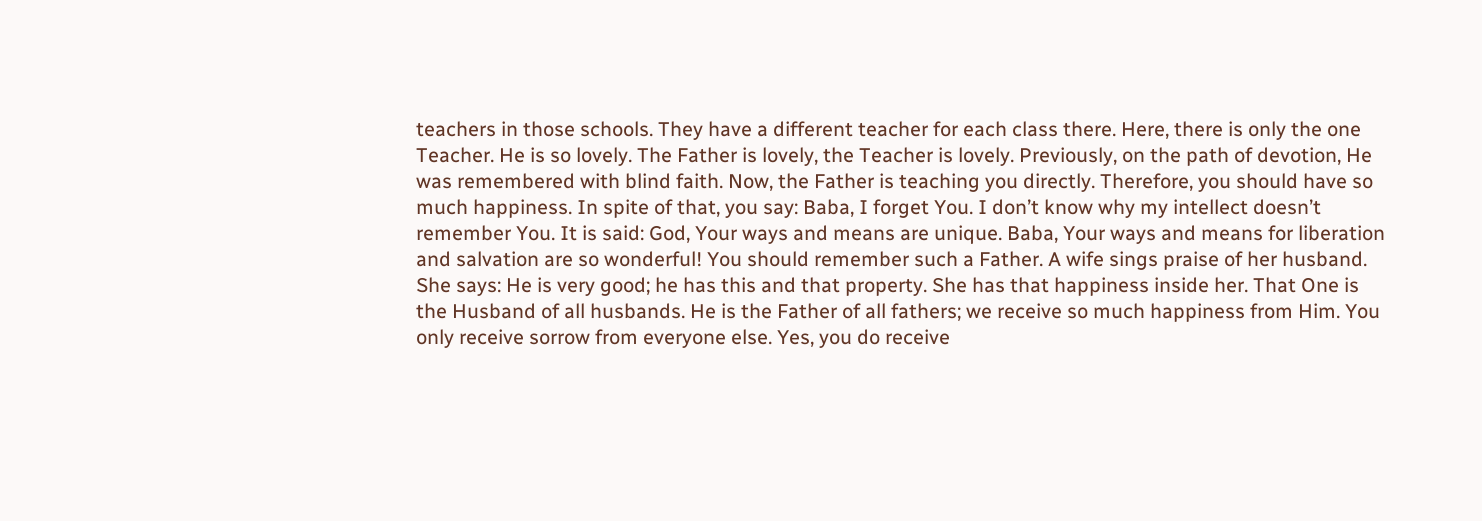teachers in those schools. They have a different teacher for each class there. Here, there is only the one Teacher. He is so lovely. The Father is lovely, the Teacher is lovely. Previously, on the path of devotion, He was remembered with blind faith. Now, the Father is teaching you directly. Therefore, you should have so much happiness. In spite of that, you say: Baba, I forget You. I don’t know why my intellect doesn’t remember You. It is said: God, Your ways and means are unique. Baba, Your ways and means for liberation and salvation are so wonderful! You should remember such a Father. A wife sings praise of her husband. She says: He is very good; he has this and that property. She has that happiness inside her. That One is the Husband of all husbands. He is the Father of all fathers; we receive so much happiness from Him. You only receive sorrow from everyone else. Yes, you do receive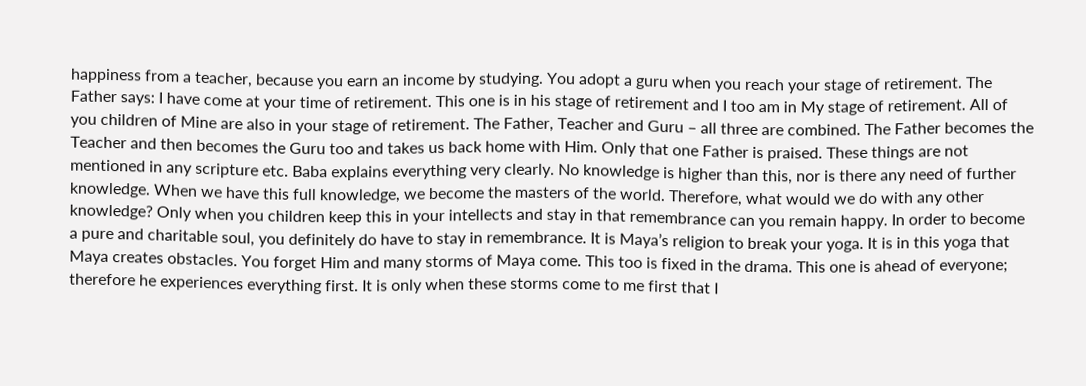happiness from a teacher, because you earn an income by studying. You adopt a guru when you reach your stage of retirement. The Father says: I have come at your time of retirement. This one is in his stage of retirement and I too am in My stage of retirement. All of you children of Mine are also in your stage of retirement. The Father, Teacher and Guru – all three are combined. The Father becomes the Teacher and then becomes the Guru too and takes us back home with Him. Only that one Father is praised. These things are not mentioned in any scripture etc. Baba explains everything very clearly. No knowledge is higher than this, nor is there any need of further knowledge. When we have this full knowledge, we become the masters of the world. Therefore, what would we do with any other knowledge? Only when you children keep this in your intellects and stay in that remembrance can you remain happy. In order to become a pure and charitable soul, you definitely do have to stay in remembrance. It is Maya’s religion to break your yoga. It is in this yoga that Maya creates obstacles. You forget Him and many storms of Maya come. This too is fixed in the drama. This one is ahead of everyone; therefore he experiences everything first. It is only when these storms come to me first that I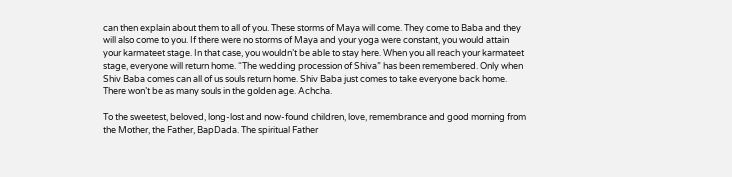can then explain about them to all of you. These storms of Maya will come. They come to Baba and they will also come to you. If there were no storms of Maya and your yoga were constant, you would attain your karmateet stage. In that case, you wouldn’t be able to stay here. When you all reach your karmateet stage, everyone will return home. “The wedding procession of Shiva” has been remembered. Only when Shiv Baba comes can all of us souls return home. Shiv Baba just comes to take everyone back home. There won’t be as many souls in the golden age. Achcha.

To the sweetest, beloved, long-lost and now-found children, love, remembrance and good morning from the Mother, the Father, BapDada. The spiritual Father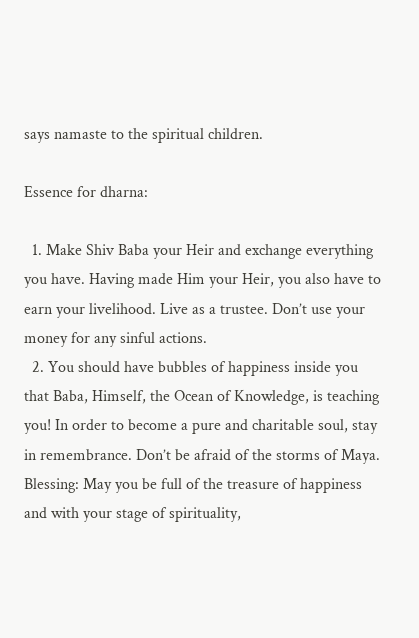says namaste to the spiritual children.

Essence for dharna:

  1. Make Shiv Baba your Heir and exchange everything you have. Having made Him your Heir, you also have to earn your livelihood. Live as a trustee. Don’t use your money for any sinful actions.
  2. You should have bubbles of happiness inside you that Baba, Himself, the Ocean of Knowledge, is teaching you! In order to become a pure and charitable soul, stay in remembrance. Don’t be afraid of the storms of Maya.
Blessing: May you be full of the treasure of happiness and with your stage of spirituality,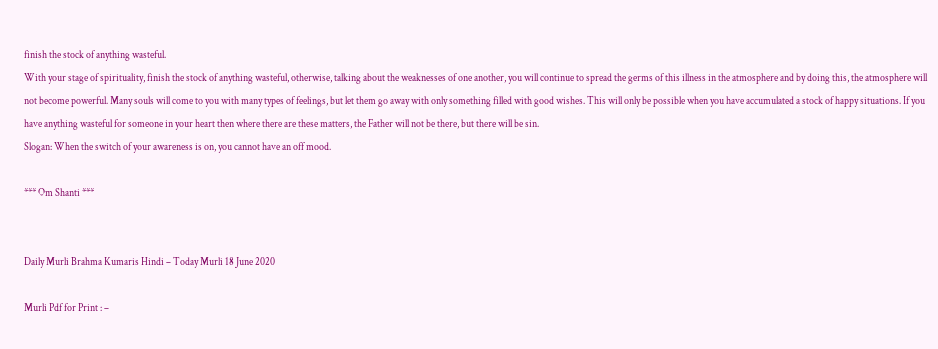finish the stock of anything wasteful.
With your stage of spirituality, finish the stock of anything wasteful, otherwise, talking about the weaknesses of one another, you will continue to spread the germs of this illness in the atmosphere and by doing this, the atmosphere will not become powerful. Many souls will come to you with many types of feelings, but let them go away with only something filled with good wishes. This will only be possible when you have accumulated a stock of happy situations. If you have anything wasteful for someone in your heart then where there are these matters, the Father will not be there, but there will be sin.
Slogan: When the switch of your awareness is on, you cannot have an off mood.

*** Om Shanti ***


Daily Murli Brahma Kumaris Hindi – Today Murli 18 June 2020

Murli Pdf for Print : –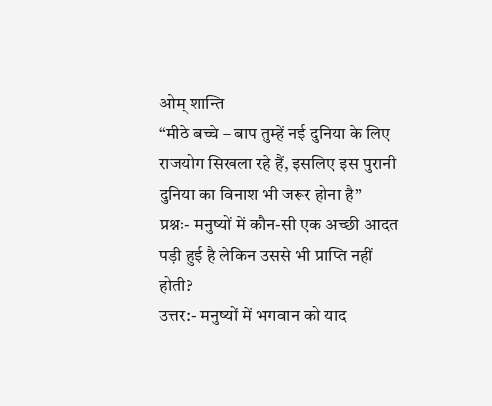ओम् शान्ति
“मीठे बच्चे – बाप तुम्हें नई दुनिया के लिए राजयोग सिखला रहे हैं, इसलिए इस पुरानी दुनिया का विनाश भी जरूर होना है”
प्रश्नः- मनुष्यों में कौन-सी एक अच्छी आदत पड़ी हुई है लेकिन उससे भी प्राप्ति नहीं होती?
उत्तर:- मनुष्यों में भगवान को याद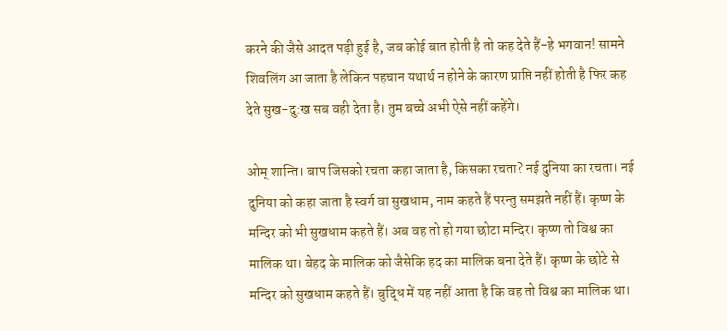करने की जैसे आदत पड़ी हुई है, जब कोई बात होती है तो कह देते हैं-हे भगवान! सामने शिवलिंग आ जाता है लेकिन पहचान यथार्थ न होने के कारण प्राप्ति नहीं होती है फिर कह देते सुख-दु:ख सब वही देता है। तुम बच्चे अभी ऐसे नहीं कहेंगे।

ओम् शान्ति। बाप जिसको रचता कहा जाता है, किसका रचता? नई दुनिया का रचता। नई दुनिया को कहा जाता है स्वर्ग वा सुखधाम, नाम कहते हैं परन्तु समझते नहीं हैं। कृष्ण के मन्दिर को भी सुखधाम कहते हैं। अब वह तो हो गया छोटा मन्दिर। कृष्ण तो विश्व का मालिक था। बेहद के मालिक को जैसेकि हद का मालिक बना देते हैं। कृष्ण के छोटे से मन्दिर को सुखधाम कहते हैं। बुद्धि में यह नहीं आता है कि वह तो विश्व का मालिक था।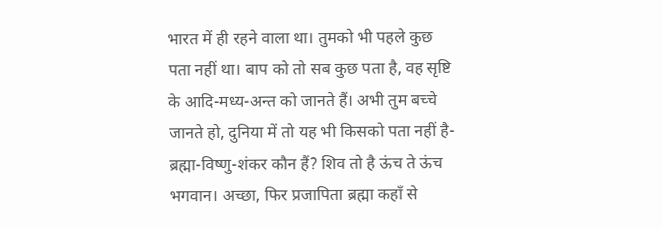भारत में ही रहने वाला था। तुमको भी पहले कुछ पता नहीं था। बाप को तो सब कुछ पता है, वह सृष्टि के आदि-मध्य-अन्त को जानते हैं। अभी तुम बच्चे जानते हो, दुनिया में तो यह भी किसको पता नहीं है-ब्रह्मा-विष्णु-शंकर कौन हैं? शिव तो है ऊंच ते ऊंच भगवान। अच्छा, फिर प्रजापिता ब्रह्मा कहाँ से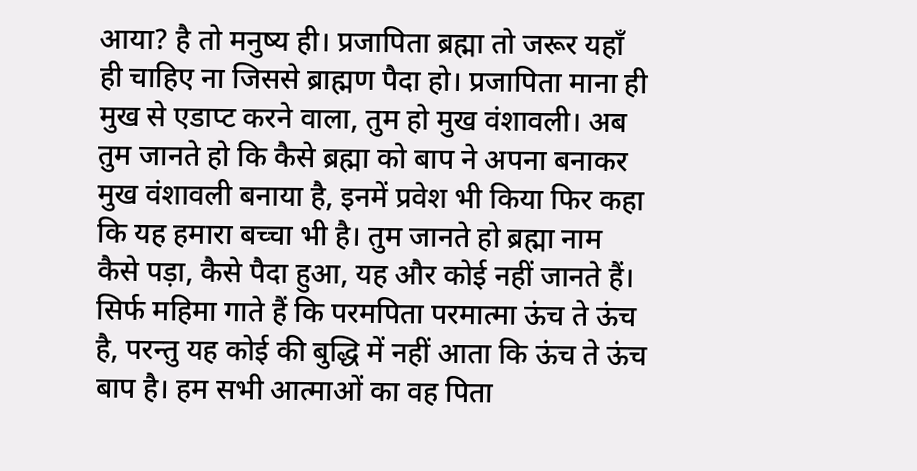आया? है तो मनुष्य ही। प्रजापिता ब्रह्मा तो जरूर यहाँ ही चाहिए ना जिससे ब्राह्मण पैदा हो। प्रजापिता माना ही मुख से एडाप्ट करने वाला, तुम हो मुख वंशावली। अब तुम जानते हो कि कैसे ब्रह्मा को बाप ने अपना बनाकर मुख वंशावली बनाया है, इनमें प्रवेश भी किया फिर कहा कि यह हमारा बच्चा भी है। तुम जानते हो ब्रह्मा नाम कैसे पड़ा, कैसे पैदा हुआ, यह और कोई नहीं जानते हैं। सिर्फ महिमा गाते हैं कि परमपिता परमात्मा ऊंच ते ऊंच है, परन्तु यह कोई की बुद्धि में नहीं आता कि ऊंच ते ऊंच बाप है। हम सभी आत्माओं का वह पिता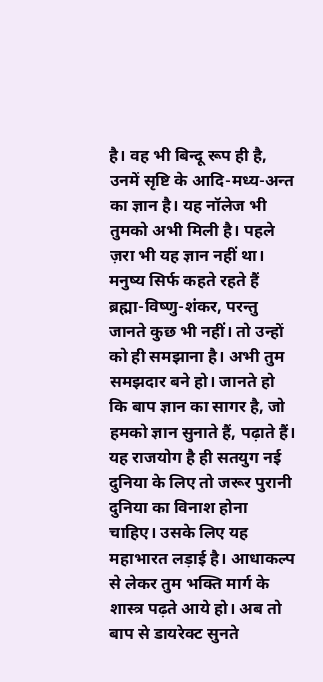है। वह भी बिन्दू रूप ही है, उनमें सृष्टि के आदि-मध्य-अन्त का ज्ञान है। यह नॉलेज भी तुमको अभी मिली है। पहले ज़रा भी यह ज्ञान नहीं था। मनुष्य सिर्फ कहते रहते हैं ब्रह्मा-विष्णु-शंकर, परन्तु जानते कुछ भी नहीं। तो उन्हों को ही समझाना है। अभी तुम समझदार बने हो। जानते हो कि बाप ज्ञान का सागर है, जो हमको ज्ञान सुनाते हैं, पढ़ाते हैं। यह राजयोग है ही सतयुग नई दुनिया के लिए तो जरूर पुरानी दुनिया का विनाश होना चाहिए। उसके लिए यह महाभारत लड़ाई है। आधाकल्प से लेकर तुम भक्ति मार्ग के शास्त्र पढ़ते आये हो। अब तो बाप से डायरेक्ट सुनते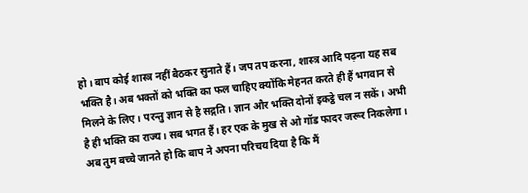हो। बाप कोई शास्त्र नहीं बैठकर सुनाते हैं। जप तप करना, शास्त्र आदि पढ़ना यह सब भक्ति है। अब भक्तों को भक्ति का फल चाहिए क्योंकि मेहनत करते ही हैं भगवान से मिलने के लिए। परन्तु ज्ञान से है सद्गति। ज्ञान और भक्ति दोनों इकट्ठे चल न सकें। अभी है ही भक्ति का राज्य। सब भगत हैं। हर एक के मुख से ओ गॉड फादर जरूर निकलेगा। अब तुम बच्चे जानते हो कि बाप ने अपना परिचय दिया है कि मैं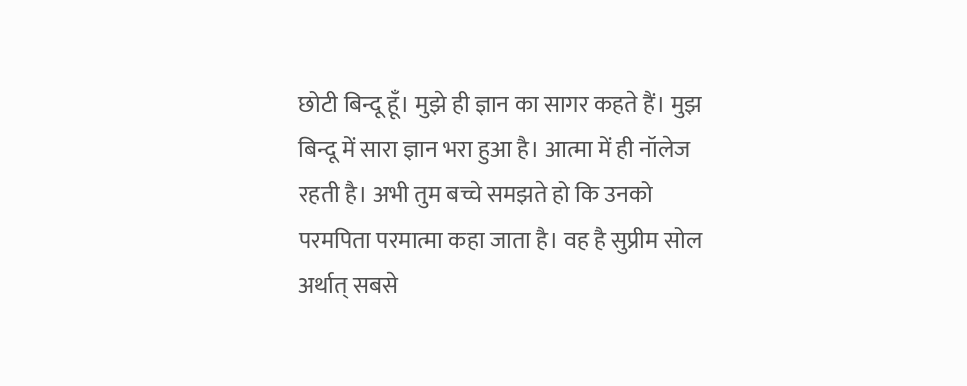छोटी बिन्दू हूँ। मुझे ही ज्ञान का सागर कहते हैं। मुझ बिन्दू में सारा ज्ञान भरा हुआ है। आत्मा में ही नॉलेज रहती है। अभी तुम बच्चे समझते हो कि उनको परमपिता परमात्मा कहा जाता है। वह है सुप्रीम सोल अर्थात् सबसे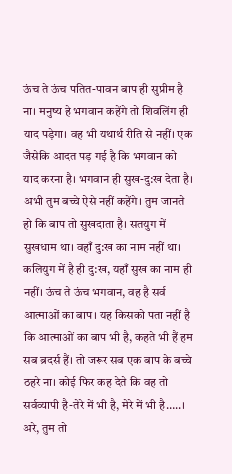ऊंच ते ऊंच पतित-पावन बाप ही सुप्रीम है ना। मनुष्य हे भगवान कहेंगे तो शिवलिंग ही याद पड़ेगा। वह भी यथार्थ रीति से नहीं। एक जैसेकि आदत पड़ गई है कि भगवान को याद करना है। भगवान ही सुख-दु:ख देता है। अभी तुम बच्चे ऐसे नहीं कहेंगे। तुम जानते हो कि बाप तो सुखदाता है। सतयुग में सुखधाम था। वहाँ दु:ख का नाम नहीं था। कलियुग में है ही दु:ख, यहाँ सुख का नाम ही नहीं। ऊंच ते ऊंच भगवान, वह है सर्व आत्माओं का बाप। यह किसको पता नहीं है कि आत्माओं का बाप भी है, कहते भी हैं हम सब ब्रदर्स हैं। तो जरूर सब एक बाप के बच्चे ठहरे ना। कोई फिर कह देते कि वह तो सर्वव्यापी है-तेरे में भी है, मेरे में भी है…..। अरे, तुम तो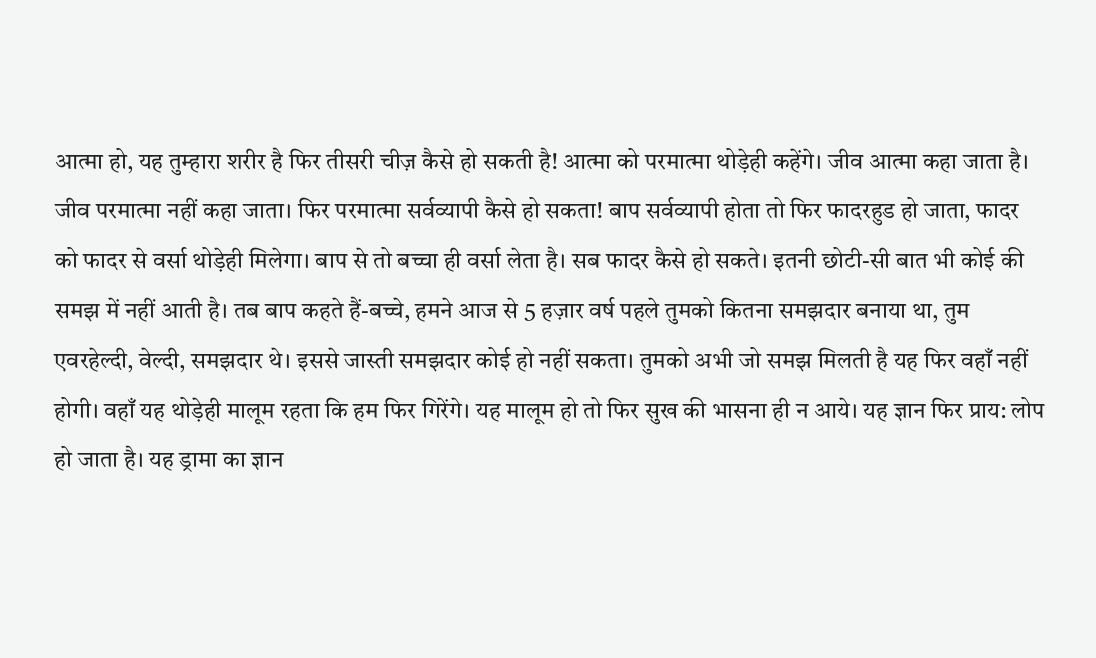आत्मा हो, यह तुम्हारा शरीर है फिर तीसरी चीज़ कैसे हो सकती है! आत्मा को परमात्मा थोड़ेही कहेंगे। जीव आत्मा कहा जाता है। जीव परमात्मा नहीं कहा जाता। फिर परमात्मा सर्वव्यापी कैसे हो सकता! बाप सर्वव्यापी होता तो फिर फादरहुड हो जाता, फादर को फादर से वर्सा थोड़ेही मिलेगा। बाप से तो बच्चा ही वर्सा लेता है। सब फादर कैसे हो सकते। इतनी छोटी-सी बात भी कोई की समझ में नहीं आती है। तब बाप कहते हैं-बच्चे, हमने आज से 5 हज़ार वर्ष पहले तुमको कितना समझदार बनाया था, तुम एवरहेल्दी, वेल्दी, समझदार थे। इससे जास्ती समझदार कोई हो नहीं सकता। तुमको अभी जो समझ मिलती है यह फिर वहाँ नहीं होगी। वहाँ यह थोड़ेही मालूम रहता कि हम फिर गिरेंगे। यह मालूम हो तो फिर सुख की भासना ही न आये। यह ज्ञान फिर प्राय: लोप हो जाता है। यह ड्रामा का ज्ञान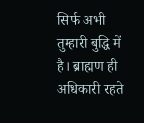सिर्फ अभी तुम्हारी बुद्धि में है। ब्राह्मण ही अधिकारी रहते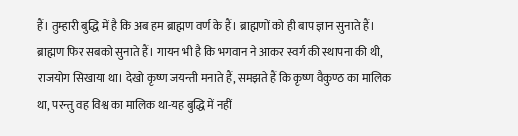हैं। तुम्हारी बुद्धि में है कि अब हम ब्राह्मण वर्ण के हैं। ब्राह्मणों को ही बाप ज्ञान सुनाते हैं। ब्राह्मण फिर सबको सुनाते हैं। गायन भी है कि भगवान ने आकर स्वर्ग की स्थापना की थी, राजयोग सिखाया था। देखो कृष्ण जयन्ती मनाते हैं, समझते हैं कि कृष्ण वैकुण्ठ का मालिक था, परन्तु वह विश्व का मालिक था-यह बुद्धि में नहीं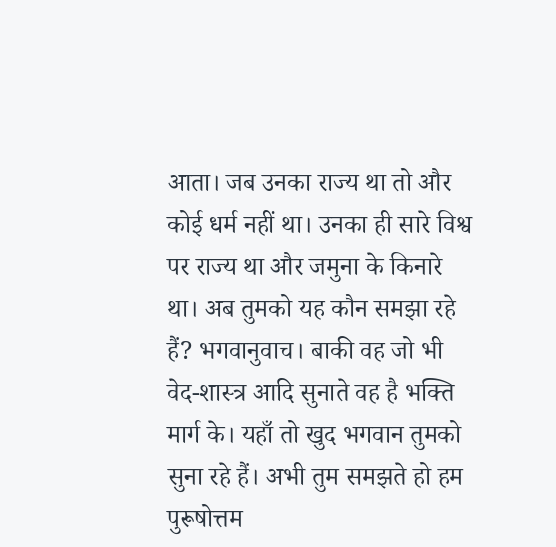आता। जब उनका राज्य था तो और कोई धर्म नहीं था। उनका ही सारे विश्व पर राज्य था और जमुना के किनारे था। अब तुमको यह कौन समझा रहे हैं? भगवानुवाच। बाकी वह जो भी वेद-शास्त्र आदि सुनाते वह है भक्ति मार्ग के। यहाँ तो खुद भगवान तुमको सुना रहे हैं। अभी तुम समझते हो हम पुरूषोत्तम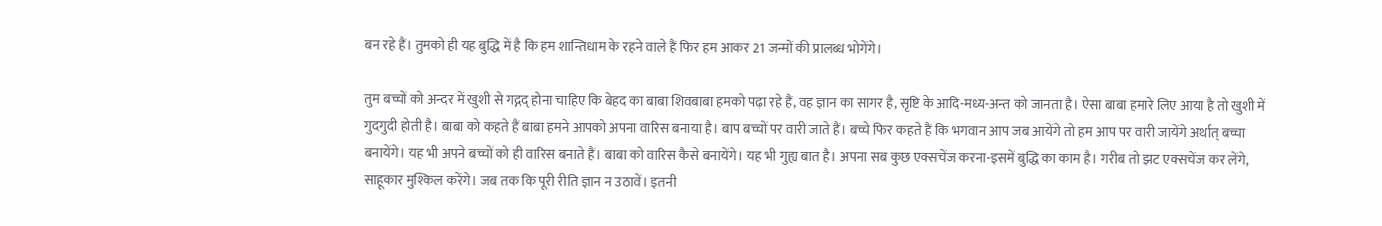बन रहे हैं। तुमको ही यह बुद्धि में है कि हम शान्तिधाम के रहने वाले हैं फिर हम आकर 21 जन्मों की प्रालब्ध भोगेंगे।

तुम बच्चों को अन्दर में खुशी से गद्गद् होना चाहिए कि बेहद का बाबा शिवबाबा हमको पढ़ा रहे हैं, वह ज्ञान का सागर है, सृष्टि के आदि-मध्य-अन्त को जानता है। ऐसा बाबा हमारे लिए आया है तो खुशी में गुदगुदी होती है। बाबा को कहते हैं बाबा हमने आपको अपना वारिस बनाया है। बाप बच्चों पर वारी जाते हैं। बच्चे फिर कहते हैं कि भगवान आप जब आयेंगे तो हम आप पर वारी जायेंगे अर्थात् बच्चा बनायेंगे। यह भी अपने बच्चों को ही वारिस बनाते हैं। बाबा को वारिस कैसे बनायेंगे। यह भी गुह्य बात है। अपना सब कुछ एक्सचेंज करना-इसमें बुद्धि का काम है। गरीब तो झट एक्सचेंज कर लेंगे, साहूकार मुश्किल करेंगे। जब तक कि पूरी रीति ज्ञान न उठावें। इतनी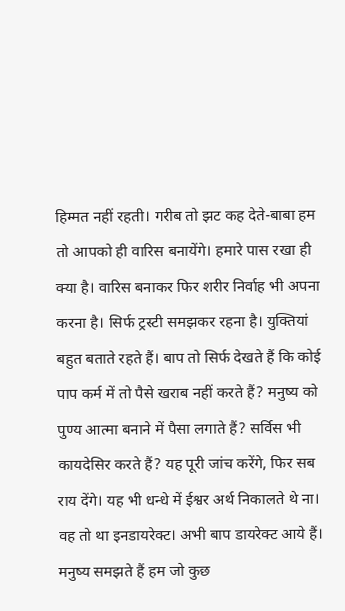हिम्मत नहीं रहती। गरीब तो झट कह देते-बाबा हम तो आपको ही वारिस बनायेंगे। हमारे पास रखा ही क्या है। वारिस बनाकर फिर शरीर निर्वाह भी अपना करना है। सिर्फ ट्रस्टी समझकर रहना है। युक्तियां बहुत बताते रहते हैं। बाप तो सिर्फ देखते हैं कि कोई पाप कर्म में तो पैसे खराब नहीं करते हैं? मनुष्य को पुण्य आत्मा बनाने में पैसा लगाते हैं? सर्विस भी कायदेसिर करते हैं? यह पूरी जांच करेंगे, फिर सब राय देंगे। यह भी धन्धे में ईश्वर अर्थ निकालते थे ना। वह तो था इनडायरेक्ट। अभी बाप डायरेक्ट आये हैं। मनुष्य समझते हैं हम जो कुछ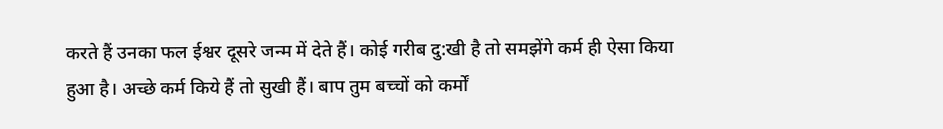करते हैं उनका फल ईश्वर दूसरे जन्म में देते हैं। कोई गरीब दु:खी है तो समझेंगे कर्म ही ऐसा किया हुआ है। अच्छे कर्म किये हैं तो सुखी हैं। बाप तुम बच्चों को कर्मों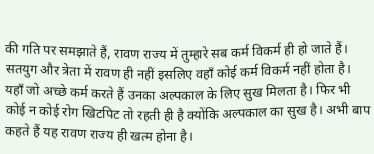की गति पर समझाते हैं, रावण राज्य में तुम्हारे सब कर्म विकर्म ही हो जाते हैं। सतयुग और त्रेता में रावण ही नहीं इसलिए वहाँ कोई कर्म विकर्म नहीं होता है। यहाँ जो अच्छे कर्म करते हैं उनका अल्पकाल के लिए सुख मिलता है। फिर भी कोई न कोई रोग खिटपिट तो रहती ही है क्योंकि अल्पकाल का सुख है। अभी बाप कहते हैं यह रावण राज्य ही खत्म होना है।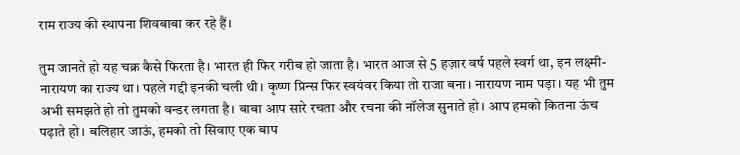राम राज्य की स्थापना शिवबाबा कर रहे हैं।

तुम जानते हो यह चक्र कैसे फिरता है। भारत ही फिर गरीब हो जाता है। भारत आज से 5 हज़ार वर्ष पहले स्वर्ग था, इन लक्ष्मी-नारायण का राज्य था। पहले गद्दी इनकी चली थी। कृष्ण प्रिन्स फिर स्वयंवर किया तो राजा बना। नारायण नाम पड़ा। यह भी तुम अभी समझते हो तो तुमको वन्डर लगता है। बाबा आप सारे रचता और रचना की नॉलेज सुनाते हो। आप हमको कितना ऊंच पढ़ाते हो। बलिहार जाऊं, हमको तो सिवाए एक बाप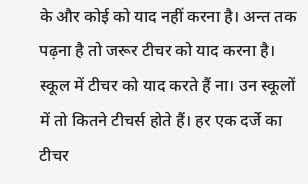के और कोई को याद नहीं करना है। अन्त तक पढ़ना है तो जरूर टीचर को याद करना है। स्कूल में टीचर को याद करते हैं ना। उन स्कूलों में तो कितने टीचर्स होते हैं। हर एक दर्जे का टीचर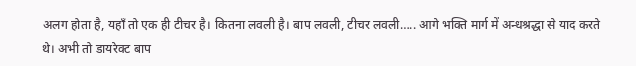अलग होता है, यहाँ तो एक ही टीचर है। कितना लवली है। बाप लवली, टीचर लवली….. आगे भक्ति मार्ग में अन्धश्रद्धा से याद करते थे। अभी तो डायरेक्ट बाप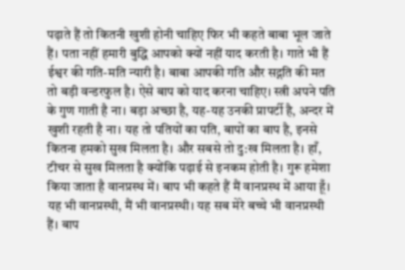पढ़ाते हैं तो कितनी खुशी होनी चाहिए फिर भी कहते बाबा भूल जाते हैं। पता नहीं हमारी बुद्धि आपको क्यों नहीं याद करती है। गाते भी हैं ईश्वर की गति-मति न्यारी है। बाबा आपकी गति और सद्गति की मत तो बड़ी वन्डरफुल है। ऐसे बाप को याद करना चाहिए। स्त्री अपने पति के गुण गाती है ना। बड़ा अच्छा है, यह-यह उनकी प्रापर्टी है, अन्दर में खुशी रहती है ना। यह तो पतियों का पति, बापों का बाप है, इनसे कितना हमको सुख मिलता है। और सबसे तो दु:ख मिलता है। हाँ, टीचर से सुख मिलता है क्योंकि पढ़ाई से इनकम होती है। गुरू हमेशा किया जाता है वानप्रस्थ में। बाप भी कहते हैं मैं वानप्रस्थ में आया हूँ। यह भी वानप्रस्थी, मैं भी वानप्रस्थी। यह सब मेरे बच्चे भी वानप्रस्थी हैं। बाप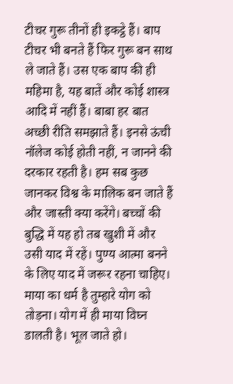टीचर गुरू तीनों ही इकट्ठे हैं। बाप टीचर भी बनते हैं फिर गुरू बन साथ ले जाते हैं। उस एक बाप की ही महिमा है, यह बातें और कोई शास्त्र आदि में नहीं हैं। बाबा हर बात अच्छी रीति समझाते हैं। इनसे ऊंची नॉलेज कोई होती नहीं, न जानने की दरकार रहती है। हम सब कुछ जानकर विश्व के मालिक बन जाते हैं और जास्ती क्या करेंगे। बच्चों की बुद्धि में यह हो तब खुशी में और उसी याद में रहें। पुण्य आत्मा बनने के लिए याद में जरूर रहना चाहिए। माया का धर्म है तुम्हारे योग को तोड़ना। योग में ही माया विघ्न डालती है। भूल जाते हो।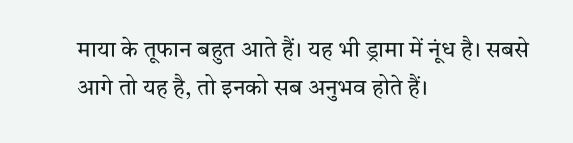माया के तूफान बहुत आते हैं। यह भी ड्रामा में नूंध है। सबसे आगे तो यह है, तो इनको सब अनुभव होते हैं।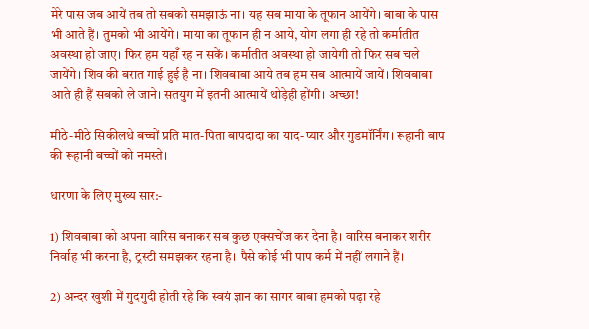मेरे पास जब आयें तब तो सबको समझाऊं ना। यह सब माया के तूफान आयेंगे। बाबा के पास भी आते हैं। तुमको भी आयेंगे। माया का तूफान ही न आये, योग लगा ही रहे तो कर्मातीत अवस्था हो जाए। फिर हम यहाँ रह न सकें। कर्मातीत अवस्था हो जायेगी तो फिर सब चले जायेंगे। शिव की बरात गाई हुई है ना। शिवबाबा आये तब हम सब आत्मायें जायें। शिवबाबा आते ही हैं सबको ले जाने। सतयुग में इतनी आत्मायें थोड़ेही होंगी। अच्छा!

मीठे-मीठे सिकीलधे बच्चों प्रति मात-पिता बापदादा का याद-प्यार और गुडमॉर्निंग। रूहानी बाप की रूहानी बच्चों को नमस्ते।

धारणा के लिए मुख्य सार:-

1) शिवबाबा को अपना वारिस बनाकर सब कुछ एक्सचेंज कर देना है। वारिस बनाकर शरीर निर्वाह भी करना है, ट्रस्टी समझकर रहना है। पैसे कोई भी पाप कर्म में नहीं लगाने हैं।

2) अन्दर खुशी में गुदगुदी होती रहे कि स्वयं ज्ञान का सागर बाबा हमको पढ़ा रहे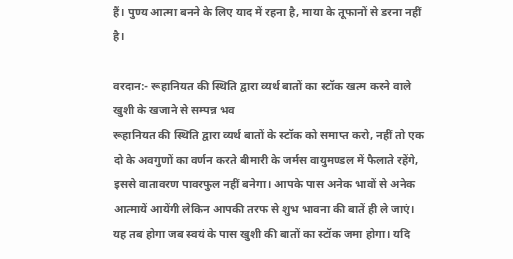हैं। पुण्य आत्मा बनने के लिए याद में रहना है, माया के तूफानों से डरना नहीं है।

वरदान:- रूहानियत की स्थिति द्वारा व्यर्थ बातों का स्टॉक खत्म करने वाले खुशी के खजाने से सम्पन्न भव
रूहानियत की स्थिति द्वारा व्यर्थ बातों के स्टॉक को समाप्त करो, नहीं तो एक दो के अवगुणों का वर्णन करते बीमारी के जर्मस वायुमण्डल में फैलाते रहेंगे, इससे वातावरण पावरफुल नहीं बनेगा। आपके पास अनेक भावों से अनेक आत्मायें आयेंगी लेकिन आपकी तरफ से शुभ भावना की बातें ही ले जाएं। यह तब होगा जब स्वयं के पास खुशी की बातों का स्टॉक जमा होगा। यदि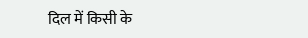दिल में किसी के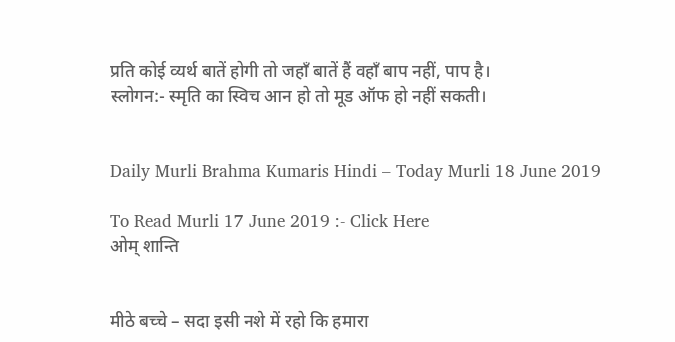प्रति कोई व्यर्थ बातें होगी तो जहाँ बातें हैं वहाँ बाप नहीं, पाप है।
स्लोगन:- स्मृति का स्विच आन हो तो मूड ऑफ हो नहीं सकती।


Daily Murli Brahma Kumaris Hindi – Today Murli 18 June 2019

To Read Murli 17 June 2019 :- Click Here
ओम् शान्ति


मीठे बच्चे – सदा इसी नशे में रहो कि हमारा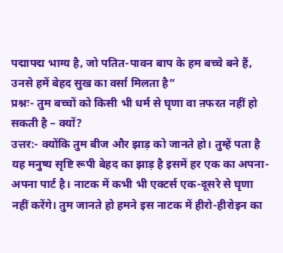पद्मापद्म भाग्य है, जो पतित-पावन बाप के हम बच्चे बने हैं, उनसे हमें बेहद सुख का वर्सा मिलता है”
प्रश्नः- तुम बच्चों को किसी भी धर्म से घृणा वा ऩफरत नहीं हो सकती है – क्यों?
उत्तर:- क्योंकि तुम बीज और झाड़ को जानते हो। तुम्हें पता है यह मनुष्य सृष्टि रूपी बेहद का झाड़ है इसमें हर एक का अपना-अपना पार्ट है। नाटक में कभी भी एक्टर्स एक-दूसरे से घृणा नहीं करेंगे। तुम जानते हो हमने इस नाटक में हीरो-हीरोइन का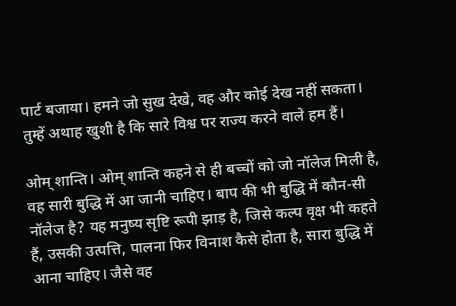पार्ट बजाया। हमने जो सुख देखे, वह और कोई देख नहीं सकता। तुम्हें अथाह खुशी है कि सारे विश्व पर राज्य करने वाले हम हैं।

ओम् शान्ति। ओम् शान्ति कहने से ही बच्चों को जो नॉलेज मिली है, वह सारी बुद्धि में आ जानी चाहिए। बाप की भी बुद्धि में कौन-सी नॉलेज है? यह मनुष्य सृष्टि रूपी झाड़ है, जिसे कल्प वृक्ष भी कहते हैं, उसकी उत्पत्ति, पालना फिर विनाश कैसे होता है, सारा बुद्धि में आना चाहिए। जैसे वह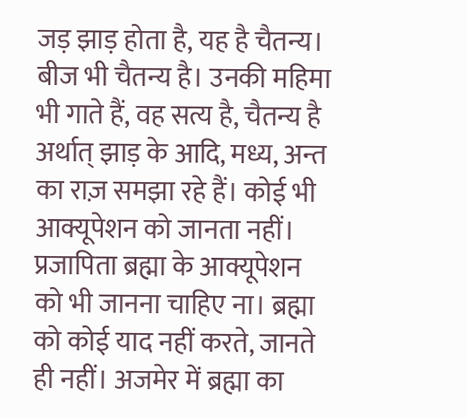जड़ झाड़ होता है, यह है चैतन्य। बीज भी चैतन्य है। उनकी महिमा भी गाते हैं, वह सत्य है, चैतन्य है अर्थात् झाड़ के आदि, मध्य, अन्त का राज़ समझा रहे हैं। कोई भी आक्यूपेशन को जानता नहीं। प्रजापिता ब्रह्मा के आक्यूपेशन को भी जानना चाहिए ना। ब्रह्मा को कोई याद नहीं करते, जानते ही नहीं। अजमेर में ब्रह्मा का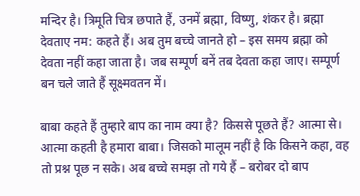मन्दिर है। त्रिमूति चित्र छपाते हैं, उनमें ब्रह्मा, विष्णु, शंकर है। ब्रह्मा देवताए नम: कहते हैं। अब तुम बच्चे जानते हो – इस समय ब्रह्मा को देवता नहीं कहा जाता है। जब सम्पूर्ण बनें तब देवता कहा जाए। सम्पूर्ण बन चले जाते हैं सूक्ष्मवतन में।

बाबा कहते हैं तुम्हारे बाप का नाम क्या है? किससे पूछते हैं? आत्मा से। आत्मा कहती है हमारा बाबा। जिसको मालूम नहीं है कि किसने कहा, वह तो प्रश्न पूछ न सके। अब बच्चे समझ तो गये हैं – बरोबर दो बाप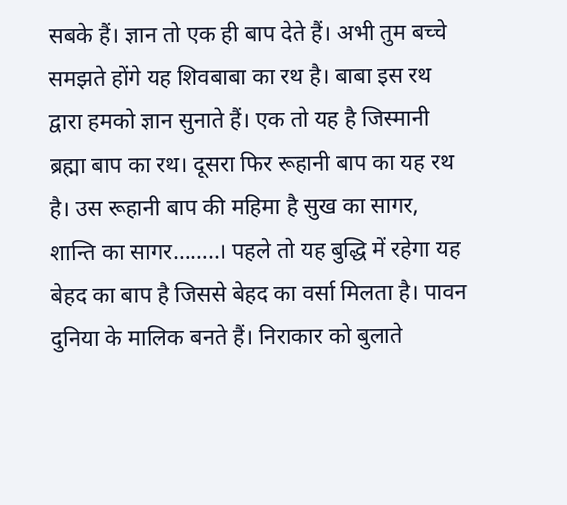सबके हैं। ज्ञान तो एक ही बाप देते हैं। अभी तुम बच्चे समझते होंगे यह शिवबाबा का रथ है। बाबा इस रथ द्वारा हमको ज्ञान सुनाते हैं। एक तो यह है जिस्मानी ब्रह्मा बाप का रथ। दूसरा फिर रूहानी बाप का यह रथ है। उस रूहानी बाप की महिमा है सुख का सागर, शान्ति का सागर……..। पहले तो यह बुद्धि में रहेगा यह बेहद का बाप है जिससे बेहद का वर्सा मिलता है। पावन दुनिया के मालिक बनते हैं। निराकार को बुलाते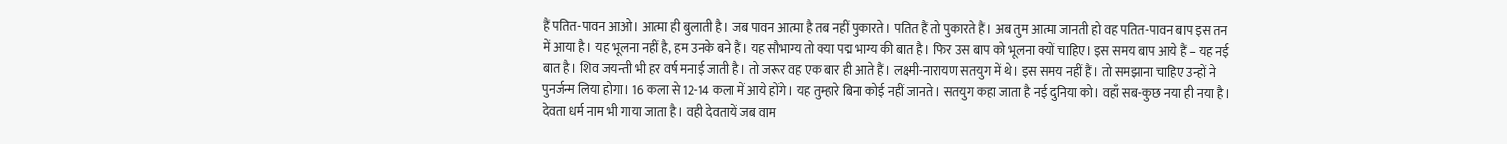हैं पतित-पावन आओ। आत्मा ही बुलाती है। जब पावन आत्मा है तब नहीं पुकारते। पतित हैं तो पुकारते हैं। अब तुम आत्मा जानती हो वह पतित-पावन बाप इस तन में आया है। यह भूलना नहीं है, हम उनके बने हैं। यह सौभाग्य तो क्या पद्म भाग्य की बात है। फिर उस बाप को भूलना क्यों चाहिए। इस समय बाप आये हैं – यह नई बात है। शिव जयन्ती भी हर वर्ष मनाई जाती है। तो जरूर वह एक बार ही आते हैं। लक्ष्मी-नारायण सतयुग में थे। इस समय नहीं हैं। तो समझाना चाहिए उन्हों ने पुनर्जन्म लिया होगा। 16 कला से 12-14 कला में आये होंगे। यह तुम्हारे बिना कोई नहीं जानते। सतयुग कहा जाता है नई दुनिया को। वहाँ सब-कुछ नया ही नया है। देवता धर्म नाम भी गाया जाता है। वही देवतायें जब वाम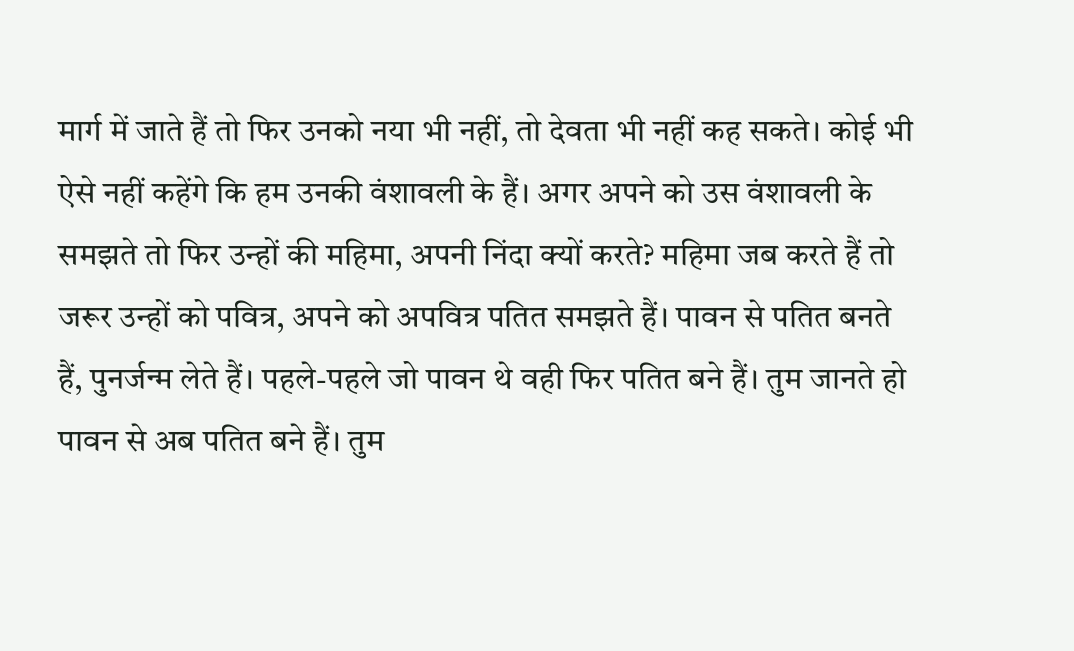मार्ग में जाते हैं तो फिर उनको नया भी नहीं, तो देवता भी नहीं कह सकते। कोई भी ऐसे नहीं कहेंगे कि हम उनकी वंशावली के हैं। अगर अपने को उस वंशावली के समझते तो फिर उन्हों की महिमा, अपनी निंदा क्यों करते? महिमा जब करते हैं तो जरूर उन्हों को पवित्र, अपने को अपवित्र पतित समझते हैं। पावन से पतित बनते हैं, पुनर्जन्म लेते हैं। पहले-पहले जो पावन थे वही फिर पतित बने हैं। तुम जानते हो पावन से अब पतित बने हैं। तुम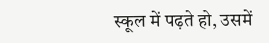स्कूल में पढ़ते हो, उसमें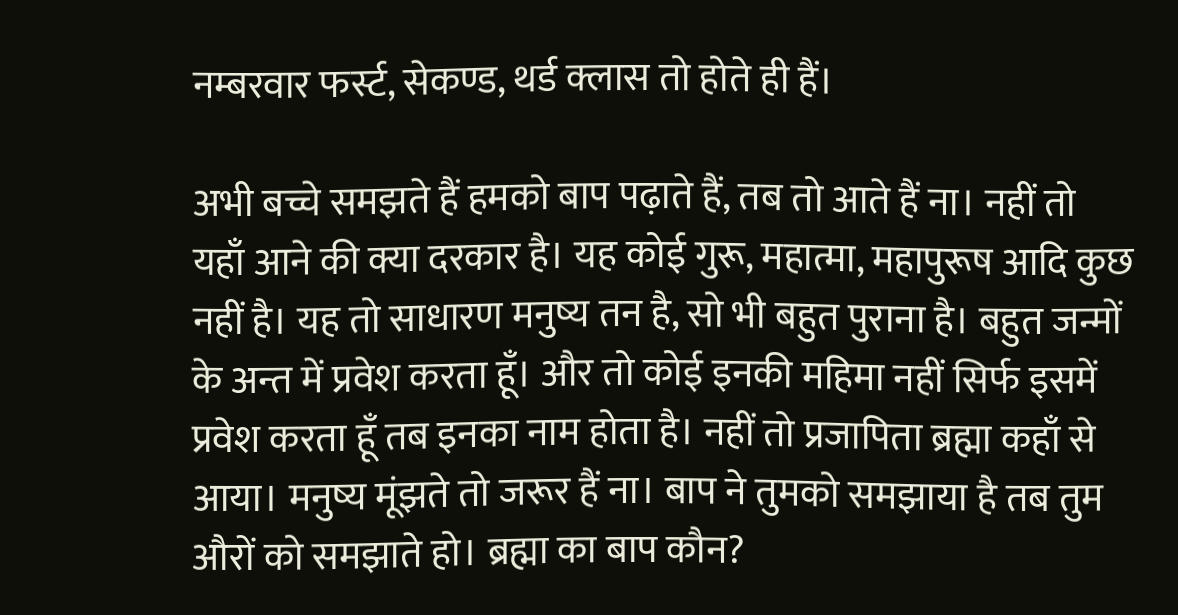नम्बरवार फर्स्ट, सेकण्ड, थर्ड क्लास तो होते ही हैं।

अभी बच्चे समझते हैं हमको बाप पढ़ाते हैं, तब तो आते हैं ना। नहीं तो यहाँ आने की क्या दरकार है। यह कोई गुरू, महात्मा, महापुरूष आदि कुछ नहीं है। यह तो साधारण मनुष्य तन है, सो भी बहुत पुराना है। बहुत जन्मों के अन्त में प्रवेश करता हूँ। और तो कोई इनकी महिमा नहीं सिर्फ इसमें प्रवेश करता हूँ तब इनका नाम होता है। नहीं तो प्रजापिता ब्रह्मा कहाँ से आया। मनुष्य मूंझते तो जरूर हैं ना। बाप ने तुमको समझाया है तब तुम औरों को समझाते हो। ब्रह्मा का बाप कौन?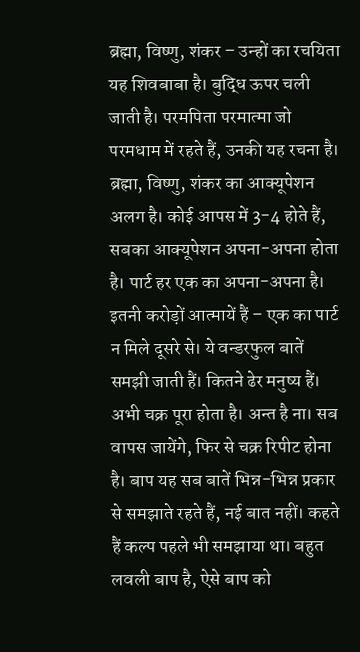ब्रह्मा, विष्णु, शंकर – उन्हों का रचयिता यह शिवबाबा है। बुद्धि ऊपर चली जाती है। परमपिता परमात्मा जो परमधाम में रहते हैं, उनकी यह रचना है। ब्रह्मा, विष्णु, शंकर का आक्यूपेशन अलग है। कोई आपस में 3-4 होते हैं, सबका आक्यूपेशन अपना-अपना होता है। पार्ट हर एक का अपना-अपना है। इतनी करोड़ों आत्मायें हैं – एक का पार्ट न मिले दूसरे से। ये वन्डरफुल बातें समझी जाती हैं। कितने ढेर मनुष्य हैं। अभी चक्र पूरा होता है। अन्त है ना। सब वापस जायेंगे, फिर से चक्र रिपीट होना है। बाप यह सब बातें भिन्न-भिन्न प्रकार से समझाते रहते हैं, नई बात नहीं। कहते हैं कल्प पहले भी समझाया था। बहुत लवली बाप है, ऐसे बाप को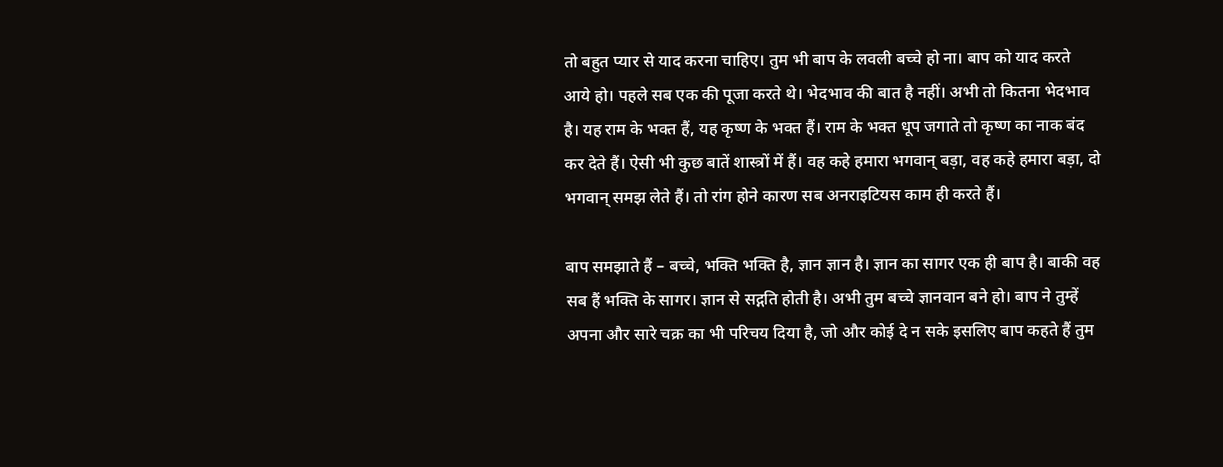तो बहुत प्यार से याद करना चाहिए। तुम भी बाप के लवली बच्चे हो ना। बाप को याद करते आये हो। पहले सब एक की पूजा करते थे। भेदभाव की बात है नहीं। अभी तो कितना भेदभाव है। यह राम के भक्त हैं, यह कृष्ण के भक्त हैं। राम के भक्त धूप जगाते तो कृष्ण का नाक बंद कर देते हैं। ऐसी भी कुछ बातें शास्त्रों में हैं। वह कहे हमारा भगवान् बड़ा, वह कहे हमारा बड़ा, दो भगवान् समझ लेते हैं। तो रांग होने कारण सब अनराइटियस काम ही करते हैं।

बाप समझाते हैं – बच्चे, भक्ति भक्ति है, ज्ञान ज्ञान है। ज्ञान का सागर एक ही बाप है। बाकी वह सब हैं भक्ति के सागर। ज्ञान से सद्गति होती है। अभी तुम बच्चे ज्ञानवान बने हो। बाप ने तुम्हें अपना और सारे चक्र का भी परिचय दिया है, जो और कोई दे न सके इसलिए बाप कहते हैं तुम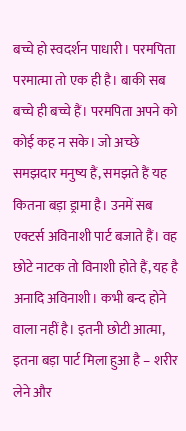बच्चे हो स्वदर्शन पाधारी। परमपिता परमात्मा तो एक ही है। बाकी सब बच्चे ही बच्चे हैं। परमपिता अपने को कोई कह न सके। जो अच्छे समझदार मनुष्य हैं, समझते हैं यह कितना बड़ा ड्रामा है। उनमें सब एक्टर्स अविनाशी पार्ट बजाते हैं। वह छोटे नाटक तो विनाशी होते हैं, यह है अनादि अविनाशी। कभी बन्द होने वाला नहीं है। इतनी छोटी आत्मा, इतना बड़ा पार्ट मिला हुआ है – शरीर लेने और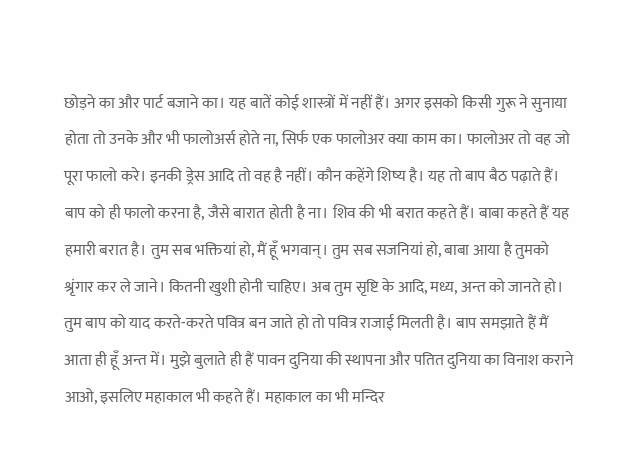छोड़ने का और पार्ट बजाने का। यह बातें कोई शास्त्रों में नहीं हैं। अगर इसको किसी गुरू ने सुनाया होता तो उनके और भी फालोअर्स होते ना, सिर्फ एक फालोअर क्या काम का। फालोअर तो वह जो पूरा फालो करे। इनकी ड्रेस आदि तो वह है नहीं। कौन कहेंगे शिष्य है। यह तो बाप बैठ पढ़ाते हैं। बाप को ही फालो करना है, जैसे बारात होती है ना। शिव की भी बरात कहते हैं। बाबा कहते हैं यह हमारी बरात है। तुम सब भक्तियां हो, मैं हूँ भगवान्। तुम सब सजनियां हो, बाबा आया है तुमको श्रृंगार कर ले जाने। कितनी खुशी होनी चाहिए। अब तुम सृष्टि के आदि, मध्य, अन्त को जानते हो। तुम बाप को याद करते-करते पवित्र बन जाते हो तो पवित्र राजाई मिलती है। बाप समझाते हैं मैं आता ही हूँ अन्त में। मुझे बुलाते ही हैं पावन दुनिया की स्थापना और पतित दुनिया का विनाश कराने आओ, इसलिए महाकाल भी कहते हैं। महाकाल का भी मन्दिर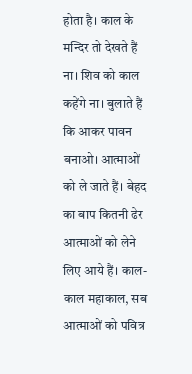होता है। काल के मन्दिर तो देखते हैं ना। शिव को काल कहेंगे ना। बुलाते हैं कि आकर पावन बनाओ। आत्माओं को ले जाते हैं। बेहद का बाप कितनी ढेर आत्माओं को लेने लिए आये हैं। काल-काल महाकाल, सब आत्माओं को पवित्र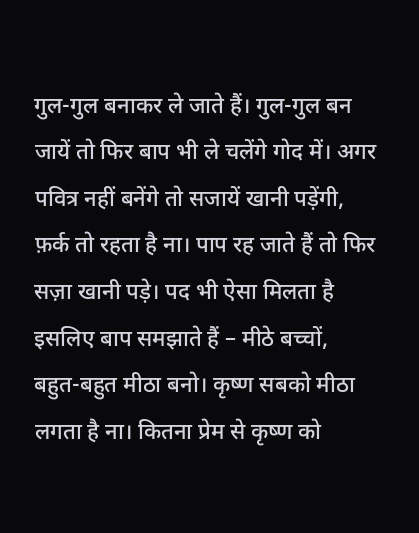गुल-गुल बनाकर ले जाते हैं। गुल-गुल बन जायें तो फिर बाप भी ले चलेंगे गोद में। अगर पवित्र नहीं बनेंगे तो सजायें खानी पड़ेंगी, फ़र्क तो रहता है ना। पाप रह जाते हैं तो फिर सज़ा खानी पड़े। पद भी ऐसा मिलता है इसलिए बाप समझाते हैं – मीठे बच्चों, बहुत-बहुत मीठा बनो। कृष्ण सबको मीठा लगता है ना। कितना प्रेम से कृष्ण को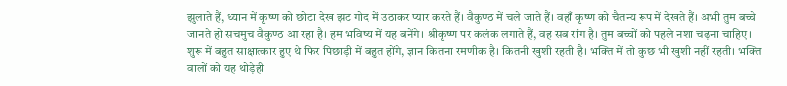झुलाते हैं, ध्यान में कृष्ण को छोटा देख झट गोद में उठाकर प्यार करते हैं। वैकुण्ठ में चले जाते हैं। वहाँ कृष्ण को चैतन्य रूप में देखते हैं। अभी तुम बच्चे जानते हो सचमुच वैकुण्ठ आ रहा है। हम भविष्य में यह बनेंगे। श्रीकृष्ण पर कलंक लगाते हैं, वह सब रांग है। तुम बच्चों को पहले नशा चढ़ना चाहिए। शुरू में बहुत साक्षात्कार हुए थे फिर पिछाड़ी में बहुत होंगे, ज्ञान कितना रमणीक है। कितनी खुशी रहती है। भक्ति में तो कुछ भी खुशी नहीं रहती। भक्ति वालों को यह थोड़ेही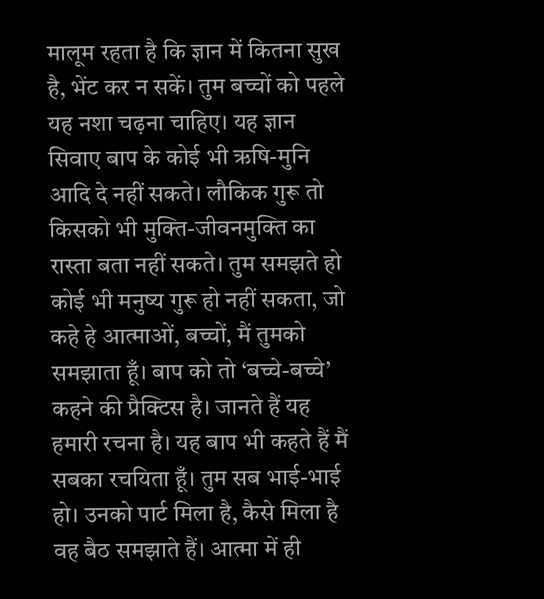मालूम रहता है कि ज्ञान में कितना सुख है, भेंट कर न सकें। तुम बच्चों को पहले यह नशा चढ़ना चाहिए। यह ज्ञान सिवाए बाप के कोई भी ऋषि-मुनि आदि दे नहीं सकते। लौकिक गुरू तो किसको भी मुक्ति-जीवनमुक्ति का रास्ता बता नहीं सकते। तुम समझते हो कोई भी मनुष्य गुरू हो नहीं सकता, जो कहे हे आत्माओं, बच्चों, मैं तुमको समझाता हूँ। बाप को तो ‘बच्चे-बच्चे’ कहने की प्रैक्टिस है। जानते हैं यह हमारी रचना है। यह बाप भी कहते हैं मैं सबका रचयिता हूँ। तुम सब भाई-भाई हो। उनको पार्ट मिला है, कैसे मिला है वह बैठ समझाते हैं। आत्मा में ही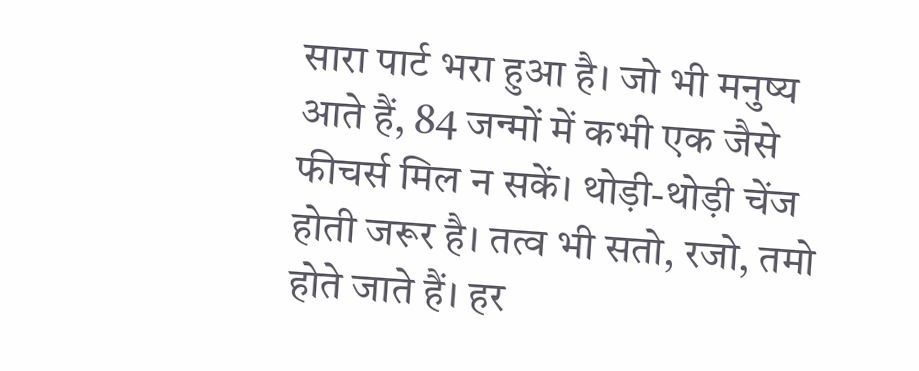सारा पार्ट भरा हुआ है। जो भी मनुष्य आते हैं, 84 जन्मों में कभी एक जैसे फीचर्स मिल न सकें। थोड़ी-थोड़ी चेंज होती जरूर है। तत्व भी सतो, रजो, तमो होते जाते हैं। हर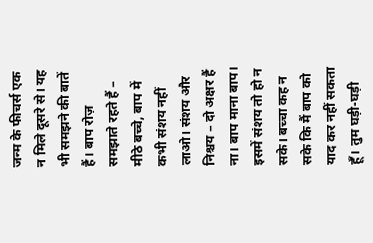जन्म के फीचर्स एक न मिले दूसरे से। यह भी समझने की बातें हैं। बाप रोज़ समझाते रहते हैं – मीठे बच्चे, बाप में कभी संशय नहीं लाओ। संशय और निश्चय – दो अक्षर हैं ना। बाप माना बाप। इसमें संशय तो हो न सके। बच्चा कह न सके कि मैं बाप को याद कर नहीं सकता हूँ। तुम घड़ी-घड़ी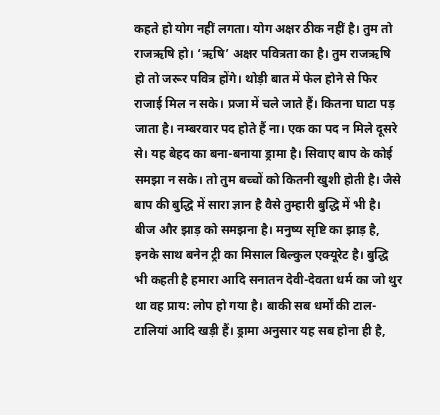कहते हो योग नहीं लगता। योग अक्षर ठीक नहीं है। तुम तो राजऋषि हो। ‘ऋषि’ अक्षर पवित्रता का है। तुम राजऋषि हो तो जरूर पवित्र होंगे। थोड़ी बात में फेल होने से फिर राजाई मिल न सके। प्रजा में चले जाते हैं। कितना घाटा पड़ जाता है। नम्बरवार पद होते हैं ना। एक का पद न मिले दूसरे से। यह बेहद का बना-बनाया ड्रामा है। सिवाए बाप के कोई समझा न सके। तो तुम बच्चों को कितनी खुशी होती है। जैसे बाप की बुद्धि में सारा ज्ञान है वैसे तुम्हारी बुद्धि में भी है। बीज और झाड़ को समझना है। मनुष्य सृष्टि का झाड़ है, इनके साथ बनेन ट्री का मिसाल बिल्कुल एक्यूरेट है। बुद्धि भी कहती है हमारा आदि सनातन देवी-देवता धर्म का जो थुर था वह प्राय: लोप हो गया है। बाकी सब धर्मों की टाल-टालियां आदि खड़ी हैं। ड्रामा अनुसार यह सब होना ही है,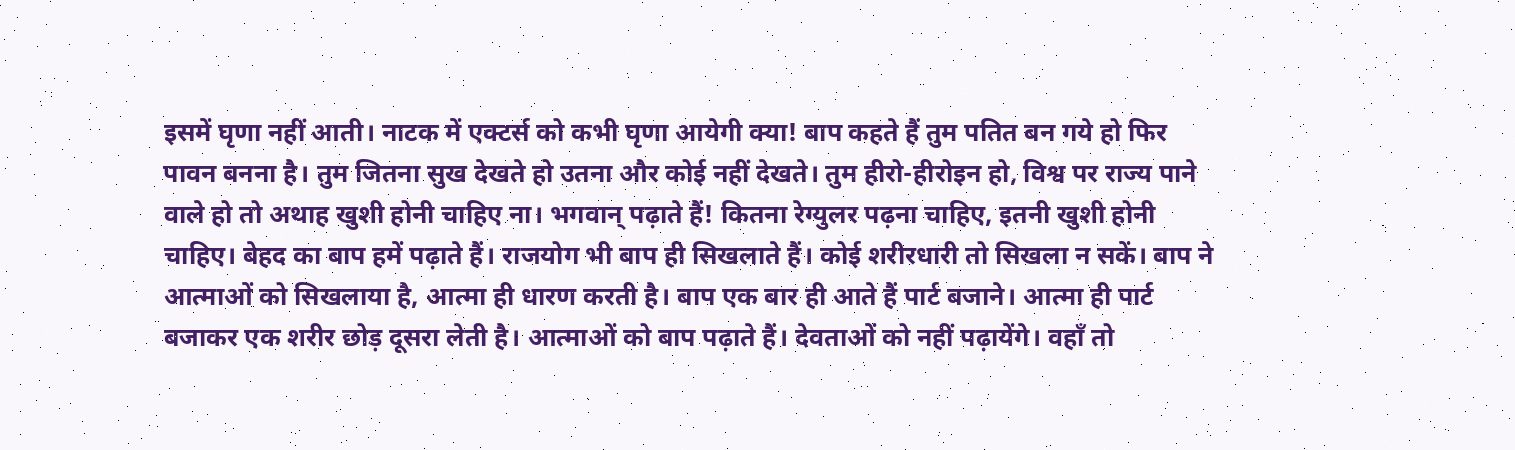इसमें घृणा नहीं आती। नाटक में एक्टर्स को कभी घृणा आयेगी क्या! बाप कहते हैं तुम पतित बन गये हो फिर पावन बनना है। तुम जितना सुख देखते हो उतना और कोई नहीं देखते। तुम हीरो-हीरोइन हो, विश्व पर राज्य पाने वाले हो तो अथाह खुशी होनी चाहिए ना। भगवान् पढ़ाते हैं! कितना रेग्युलर पढ़ना चाहिए, इतनी खुशी होनी चाहिए। बेहद का बाप हमें पढ़ाते हैं। राजयोग भी बाप ही सिखलाते हैं। कोई शरीरधारी तो सिखला न सकें। बाप ने आत्माओं को सिखलाया है, आत्मा ही धारण करती है। बाप एक बार ही आते हैं पार्ट बजाने। आत्मा ही पार्ट बजाकर एक शरीर छोड़ दूसरा लेती है। आत्माओं को बाप पढ़ाते हैं। देवताओं को नहीं पढ़ायेंगे। वहाँ तो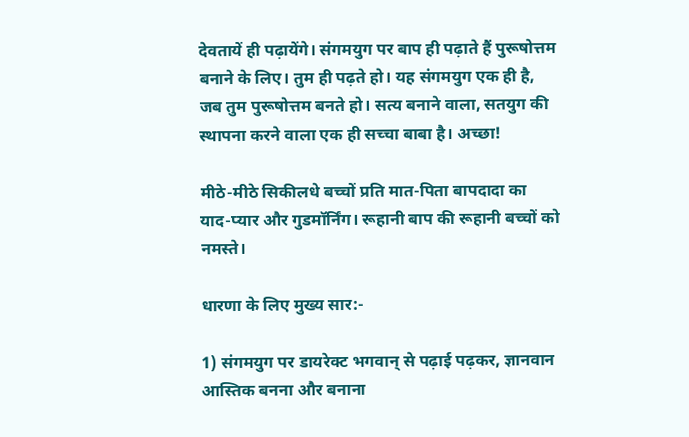देवतायें ही पढ़ायेंगे। संगमयुग पर बाप ही पढ़ाते हैं पुरूषोत्तम बनाने के लिए। तुम ही पढ़ते हो। यह संगमयुग एक ही है, जब तुम पुरूषोत्तम बनते हो। सत्य बनाने वाला, सतयुग की स्थापना करने वाला एक ही सच्चा बाबा है। अच्छा!

मीठे-मीठे सिकीलधे बच्चों प्रति मात-पिता बापदादा का याद-प्यार और गुडमॉर्निंग। रूहानी बाप की रूहानी बच्चों को नमस्ते।

धारणा के लिए मुख्य सार:-

1) संगमयुग पर डायरेक्ट भगवान् से पढ़ाई पढ़कर, ज्ञानवान आस्तिक बनना और बनाना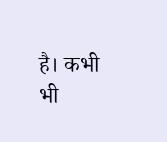है। कभी भी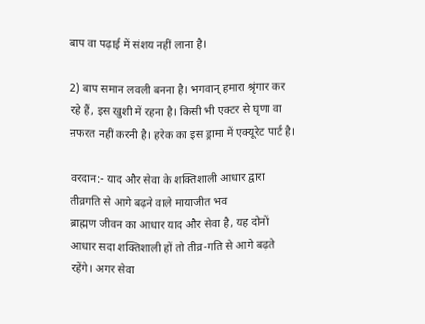बाप वा पढ़ाई में संशय नहीं लाना है।

2) बाप समान लवली बनना है। भगवान् हमारा श्रृंगार कर रहे हैं, इस खुशी में रहना है। किसी भी एक्टर से घृणा वा ऩफरत नहीं करनी है। हरेक का इस ड्रामा में एक्यूरेट पार्ट है।

वरदान:- याद और सेवा के शक्तिशाली आधार द्वारा तीव्रगति से आगे बढ़ने वाले मायाजीत भव
ब्राह्मण जीवन का आधार याद और सेवा है, यह दोनों आधार सदा शक्तिशाली हों तो तीव्र-गति से आगे बढ़ते रहेंगे। अगर सेवा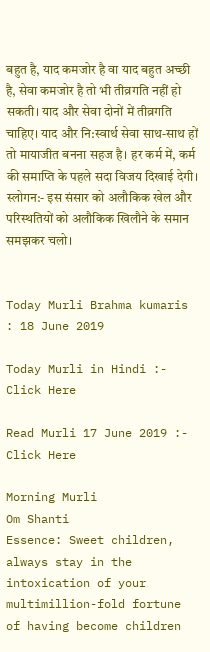बहुत है, याद कमजोर है वा याद बहुत अच्छी है, सेवा कमजोर है तो भी तीव्रगति नहीं हो सकती। याद और सेवा दोनों में तीव्रगति चाहिए। याद और नि:स्वार्थ सेवा साथ-साथ हों तो मायाजीत बनना सहज है। हर कर्म में, कर्म की समाप्ति के पहले सदा विजय दिखाई देगी।
स्लोगन:- इस संसार को अलौकिक खेल और परिस्थतियों को अलौकिक खिलौने के समान समझकर चलो।


Today Murli Brahma kumaris : 18 June 2019

Today Murli in Hindi :- Click Here

Read Murli 17 June 2019 :- Click Here

Morning Murli
Om Shanti
Essence: Sweet children, always stay in the intoxication of your multimillion-fold fortune of having become children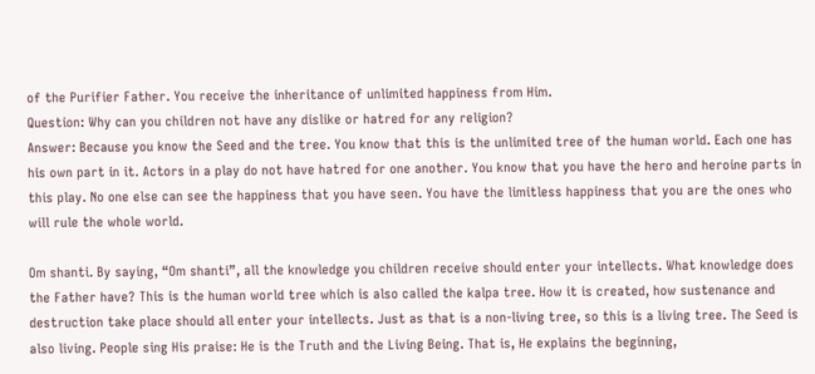of the Purifier Father. You receive the inheritance of unlimited happiness from Him.
Question: Why can you children not have any dislike or hatred for any religion?
Answer: Because you know the Seed and the tree. You know that this is the unlimited tree of the human world. Each one has his own part in it. Actors in a play do not have hatred for one another. You know that you have the hero and heroine parts in this play. No one else can see the happiness that you have seen. You have the limitless happiness that you are the ones who will rule the whole world.

Om shanti. By saying, “Om shanti”, all the knowledge you children receive should enter your intellects. What knowledge does the Father have? This is the human world tree which is also called the kalpa tree. How it is created, how sustenance and destruction take place should all enter your intellects. Just as that is a non-living tree, so this is a living tree. The Seed is also living. People sing His praise: He is the Truth and the Living Being. That is, He explains the beginning,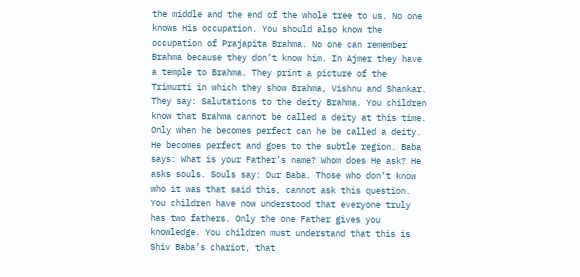the middle and the end of the whole tree to us. No one knows His occupation. You should also know the occupation of Prajapita Brahma. No one can remember Brahma because they don’t know him. In Ajmer they have a temple to Brahma. They print a picture of the Trimurti in which they show Brahma, Vishnu and Shankar. They say: Salutations to the deity Brahma. You children know that Brahma cannot be called a deity at this time. Only when he becomes perfect can he be called a deity. He becomes perfect and goes to the subtle region. Baba says: What is your Father’s name? Whom does He ask? He asks souls. Souls say: Our Baba. Those who don’t know who it was that said this, cannot ask this question. You children have now understood that everyone truly has two fathers. Only the one Father gives you knowledge. You children must understand that this is Shiv Baba’s chariot, that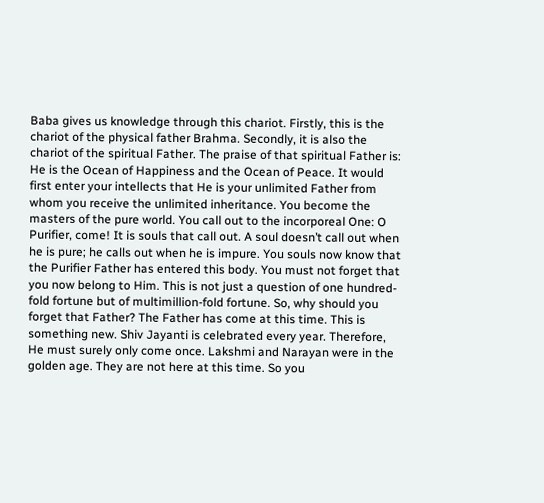Baba gives us knowledge through this chariot. Firstly, this is the chariot of the physical father Brahma. Secondly, it is also the chariot of the spiritual Father. The praise of that spiritual Father is: He is the Ocean of Happiness and the Ocean of Peace. It would first enter your intellects that He is your unlimited Father from whom you receive the unlimited inheritance. You become the masters of the pure world. You call out to the incorporeal One: O Purifier, come! It is souls that call out. A soul doesn’t call out when he is pure; he calls out when he is impure. You souls now know that the Purifier Father has entered this body. You must not forget that you now belong to Him. This is not just a question of one hundred-fold fortune but of multimillion-fold fortune. So, why should you forget that Father? The Father has come at this time. This is something new. Shiv Jayanti is celebrated every year. Therefore, He must surely only come once. Lakshmi and Narayan were in the golden age. They are not here at this time. So you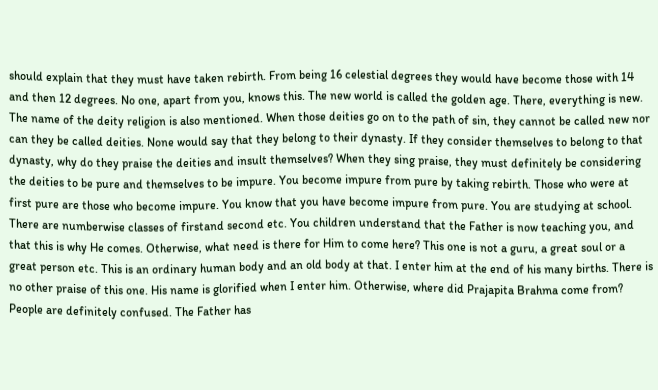should explain that they must have taken rebirth. From being 16 celestial degrees they would have become those with 14 and then 12 degrees. No one, apart from you, knows this. The new world is called the golden age. There, everything is new. The name of the deity religion is also mentioned. When those deities go on to the path of sin, they cannot be called new nor can they be called deities. None would say that they belong to their dynasty. If they consider themselves to belong to that dynasty, why do they praise the deities and insult themselves? When they sing praise, they must definitely be considering the deities to be pure and themselves to be impure. You become impure from pure by taking rebirth. Those who were at first pure are those who become impure. You know that you have become impure from pure. You are studying at school. There are numberwise classes of firstand second etc. You children understand that the Father is now teaching you, and that this is why He comes. Otherwise, what need is there for Him to come here? This one is not a guru, a great soul or a great person etc. This is an ordinary human body and an old body at that. I enter him at the end of his many births. There is no other praise of this one. His name is glorified when I enter him. Otherwise, where did Prajapita Brahma come from? People are definitely confused. The Father has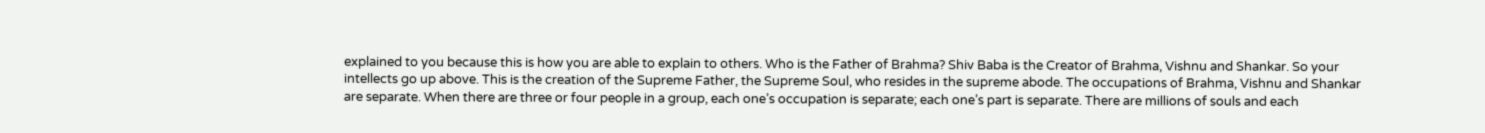explained to you because this is how you are able to explain to others. Who is the Father of Brahma? Shiv Baba is the Creator of Brahma, Vishnu and Shankar. So your intellects go up above. This is the creation of the Supreme Father, the Supreme Soul, who resides in the supreme abode. The occupations of Brahma, Vishnu and Shankar are separate. When there are three or four people in a group, each one’s occupation is separate; each one’s part is separate. There are millions of souls and each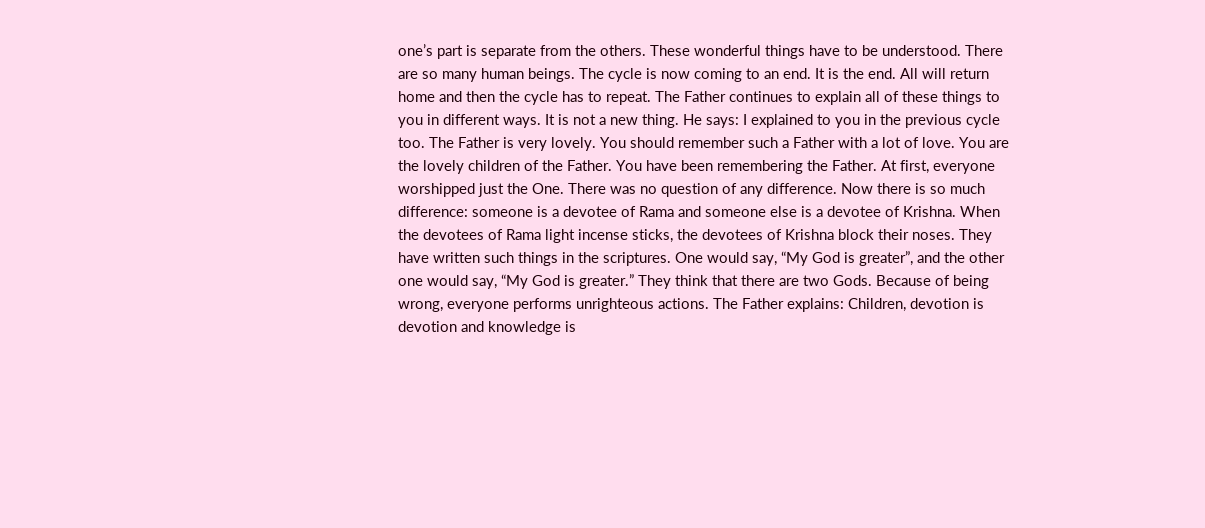one’s part is separate from the others. These wonderful things have to be understood. There are so many human beings. The cycle is now coming to an end. It is the end. All will return home and then the cycle has to repeat. The Father continues to explain all of these things to you in different ways. It is not a new thing. He says: I explained to you in the previous cycle too. The Father is very lovely. You should remember such a Father with a lot of love. You are the lovely children of the Father. You have been remembering the Father. At first, everyone worshipped just the One. There was no question of any difference. Now there is so much difference: someone is a devotee of Rama and someone else is a devotee of Krishna. When the devotees of Rama light incense sticks, the devotees of Krishna block their noses. They have written such things in the scriptures. One would say, “My God is greater”, and the other one would say, “My God is greater.” They think that there are two Gods. Because of being wrong, everyone performs unrighteous actions. The Father explains: Children, devotion is devotion and knowledge is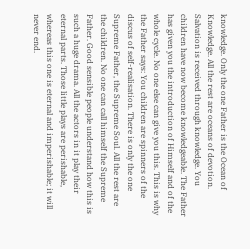knowledge. Only the one Father is the Ocean of Knowledge. All the rest are oceans of devotion. Salvation is received through knowledge. You children have now become knowledgeable. The Father has given you the introduction of Himself and of the whole cycle. No one else can give you this. This is why the Father says: You children are spinners of the discus of self-realisation. There is only the one Supreme Father, the Supreme Soul. All the rest are the children. No one can call himself the Supreme Father. Good sensible people understand how this is such a huge drama. All the actors in it play their eternal parts. Those little plays are perishable, whereas this one is eternal and imperishable; it will never end.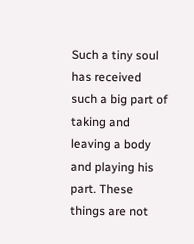Such a tiny soul has received such a big part of taking and leaving a body and playing his part. These things are not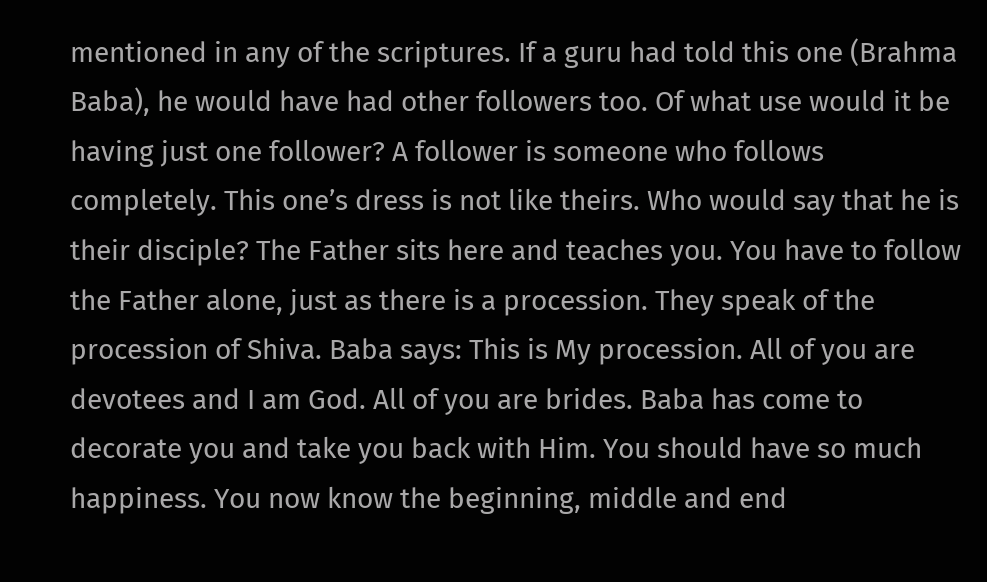mentioned in any of the scriptures. If a guru had told this one (Brahma Baba), he would have had other followers too. Of what use would it be having just one follower? A follower is someone who follows completely. This one’s dress is not like theirs. Who would say that he is their disciple? The Father sits here and teaches you. You have to follow the Father alone, just as there is a procession. They speak of the procession of Shiva. Baba says: This is My procession. All of you are devotees and I am God. All of you are brides. Baba has come to decorate you and take you back with Him. You should have so much happiness. You now know the beginning, middle and end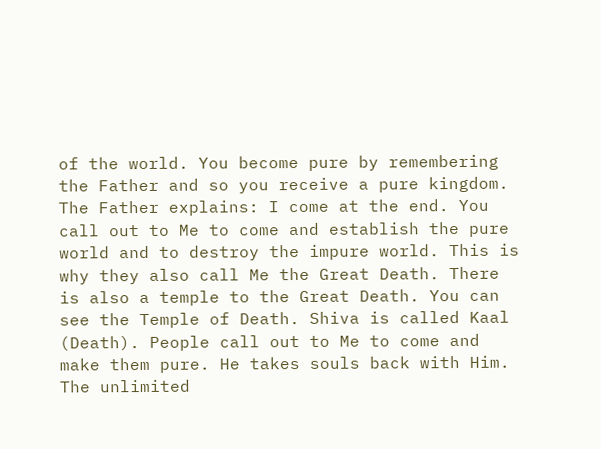of the world. You become pure by remembering the Father and so you receive a pure kingdom. The Father explains: I come at the end. You call out to Me to come and establish the pure world and to destroy the impure world. This is why they also call Me the Great Death. There is also a temple to the Great Death. You can see the Temple of Death. Shiva is called Kaal (Death). People call out to Me to come and make them pure. He takes souls back with Him. The unlimited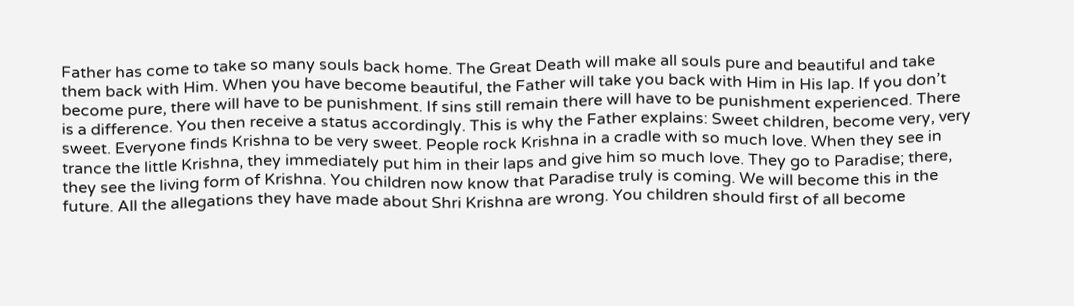Father has come to take so many souls back home. The Great Death will make all souls pure and beautiful and take them back with Him. When you have become beautiful, the Father will take you back with Him in His lap. If you don’t become pure, there will have to be punishment. If sins still remain there will have to be punishment experienced. There is a difference. You then receive a status accordingly. This is why the Father explains: Sweet children, become very, very sweet. Everyone finds Krishna to be very sweet. People rock Krishna in a cradle with so much love. When they see in trance the little Krishna, they immediately put him in their laps and give him so much love. They go to Paradise; there, they see the living form of Krishna. You children now know that Paradise truly is coming. We will become this in the future. All the allegations they have made about Shri Krishna are wrong. You children should first of all become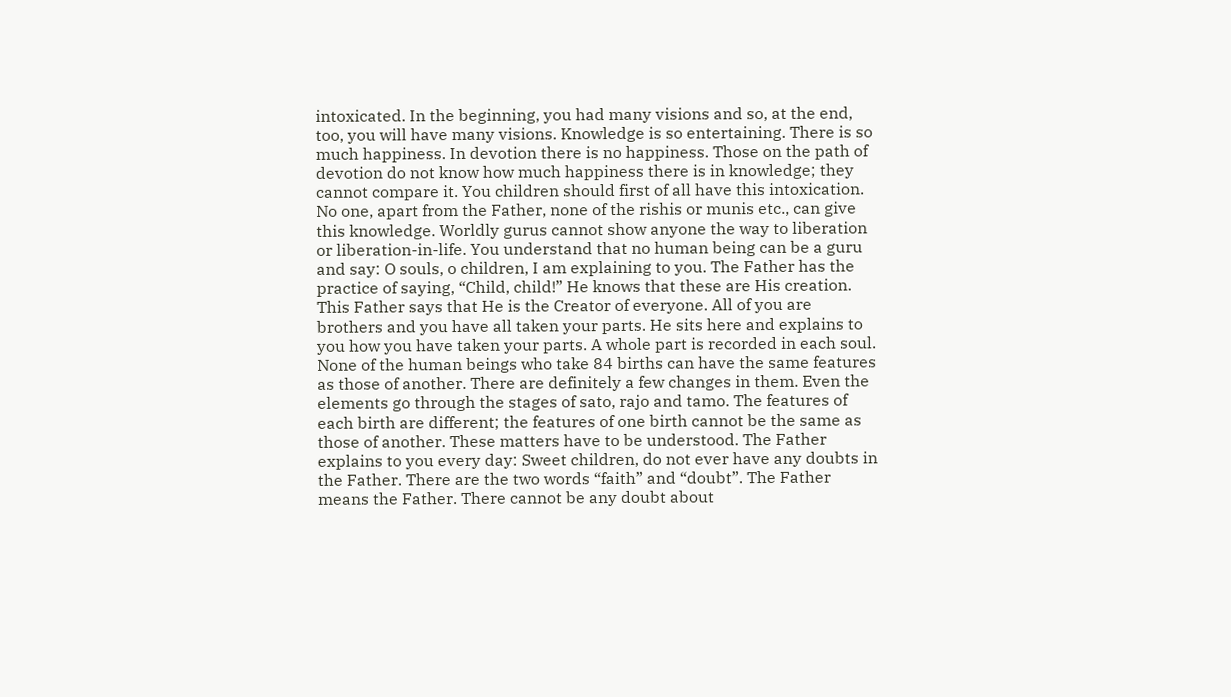intoxicated. In the beginning, you had many visions and so, at the end, too, you will have many visions. Knowledge is so entertaining. There is so much happiness. In devotion there is no happiness. Those on the path of devotion do not know how much happiness there is in knowledge; they cannot compare it. You children should first of all have this intoxication. No one, apart from the Father, none of the rishis or munis etc., can give this knowledge. Worldly gurus cannot show anyone the way to liberation or liberation-in-life. You understand that no human being can be a guru and say: O souls, o children, I am explaining to you. The Father has the practice of saying, “Child, child!” He knows that these are His creation. This Father says that He is the Creator of everyone. All of you are brothers and you have all taken your parts. He sits here and explains to you how you have taken your parts. A whole part is recorded in each soul. None of the human beings who take 84 births can have the same features as those of another. There are definitely a few changes in them. Even the elements go through the stages of sato, rajo and tamo. The features of each birth are different; the features of one birth cannot be the same as those of another. These matters have to be understood. The Father explains to you every day: Sweet children, do not ever have any doubts in the Father. There are the two words “faith” and “doubt”. The Father means the Father. There cannot be any doubt about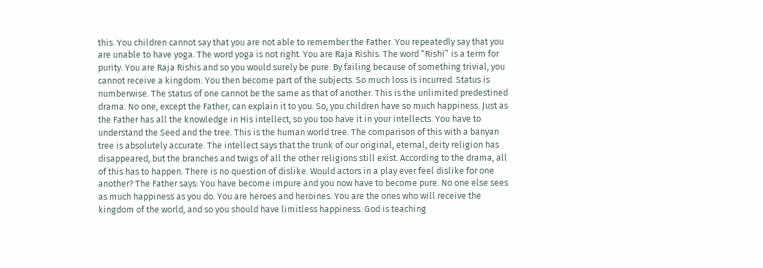this. You children cannot say that you are not able to remember the Father. You repeatedly say that you are unable to have yoga. The word yoga is not right. You are Raja Rishis. The word “Rishi” is a term for purity. You are Raja Rishis and so you would surely be pure. By failing because of something trivial, you cannot receive a kingdom. You then become part of the subjects. So much loss is incurred. Status is numberwise. The status of one cannot be the same as that of another. This is the unlimited predestined drama. No one, except the Father, can explain it to you. So, you children have so much happiness. Just as the Father has all the knowledge in His intellect, so you too have it in your intellects. You have to understand the Seed and the tree. This is the human world tree. The comparison of this with a banyan tree is absolutely accurate. The intellect says that the trunk of our original, eternal, deity religion has disappeared, but the branches and twigs of all the other religions still exist. According to the drama, all of this has to happen. There is no question of dislike. Would actors in a play ever feel dislike for one another? The Father says: You have become impure and you now have to become pure. No one else sees as much happiness as you do. You are heroes and heroines. You are the ones who will receive the kingdom of the world, and so you should have limitless happiness. God is teaching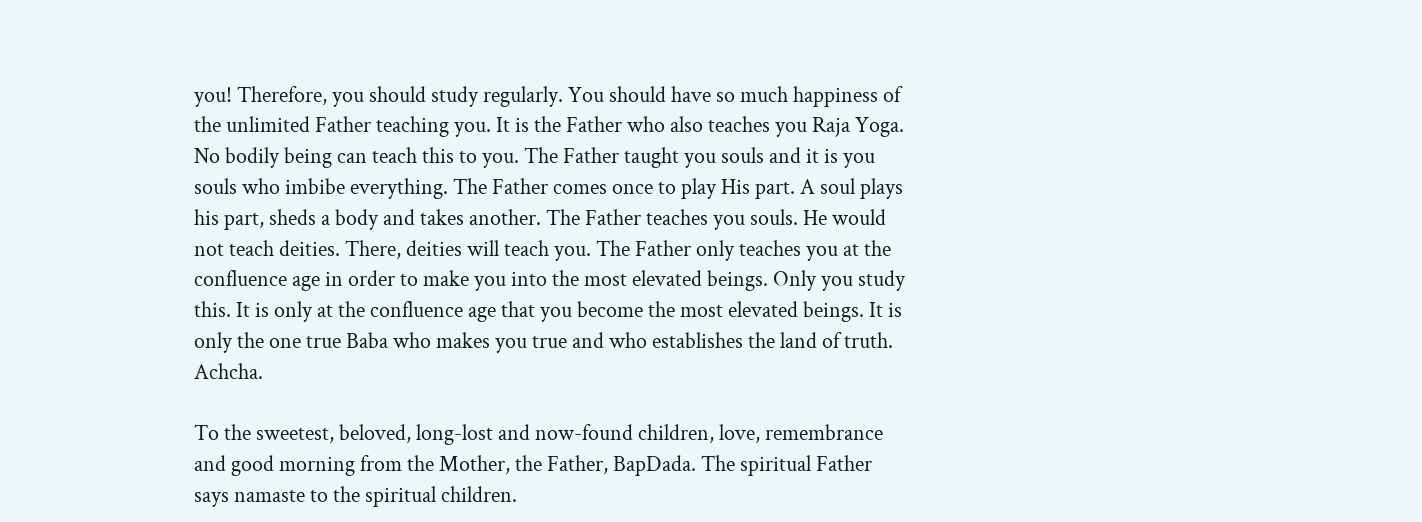you! Therefore, you should study regularly. You should have so much happiness of the unlimited Father teaching you. It is the Father who also teaches you Raja Yoga. No bodily being can teach this to you. The Father taught you souls and it is you souls who imbibe everything. The Father comes once to play His part. A soul plays his part, sheds a body and takes another. The Father teaches you souls. He would not teach deities. There, deities will teach you. The Father only teaches you at the confluence age in order to make you into the most elevated beings. Only you study this. It is only at the confluence age that you become the most elevated beings. It is only the one true Baba who makes you true and who establishes the land of truth. Achcha.

To the sweetest, beloved, long-lost and now-found children, love, remembrance and good morning from the Mother, the Father, BapDada. The spiritual Father says namaste to the spiritual children.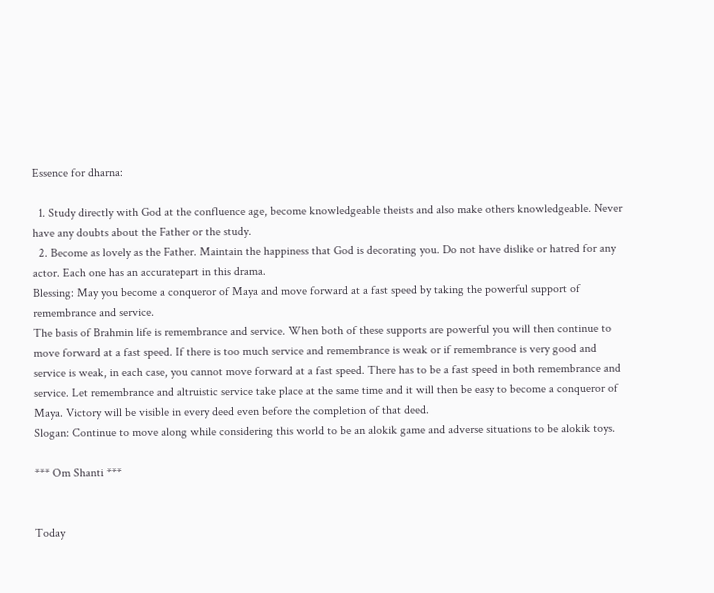Essence for dharna:

  1. Study directly with God at the confluence age, become knowledgeable theists and also make others knowledgeable. Never have any doubts about the Father or the study.
  2. Become as lovely as the Father. Maintain the happiness that God is decorating you. Do not have dislike or hatred for any actor. Each one has an accuratepart in this drama.
Blessing: May you become a conqueror of Maya and move forward at a fast speed by taking the powerful support of remembrance and service.
The basis of Brahmin life is remembrance and service. When both of these supports are powerful you will then continue to move forward at a fast speed. If there is too much service and remembrance is weak or if remembrance is very good and service is weak, in each case, you cannot move forward at a fast speed. There has to be a fast speed in both remembrance and service. Let remembrance and altruistic service take place at the same time and it will then be easy to become a conqueror of Maya. Victory will be visible in every deed even before the completion of that deed.
Slogan: Continue to move along while considering this world to be an alokik game and adverse situations to be alokik toys.

*** Om Shanti ***


Today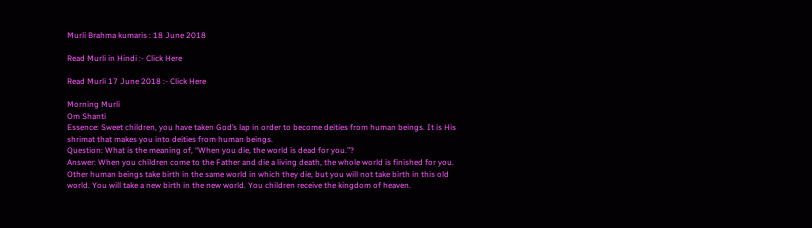Murli Brahma kumaris : 18 June 2018

Read Murli in Hindi :- Click Here

Read Murli 17 June 2018 :- Click Here

Morning Murli
Om Shanti
Essence: Sweet children, you have taken God’s lap in order to become deities from human beings. It is His shrimat that makes you into deities from human beings.
Question: What is the meaning of, “When you die, the world is dead for you.”?
Answer: When you children come to the Father and die a living death, the whole world is finished for you. Other human beings take birth in the same world in which they die, but you will not take birth in this old world. You will take a new birth in the new world. You children receive the kingdom of heaven.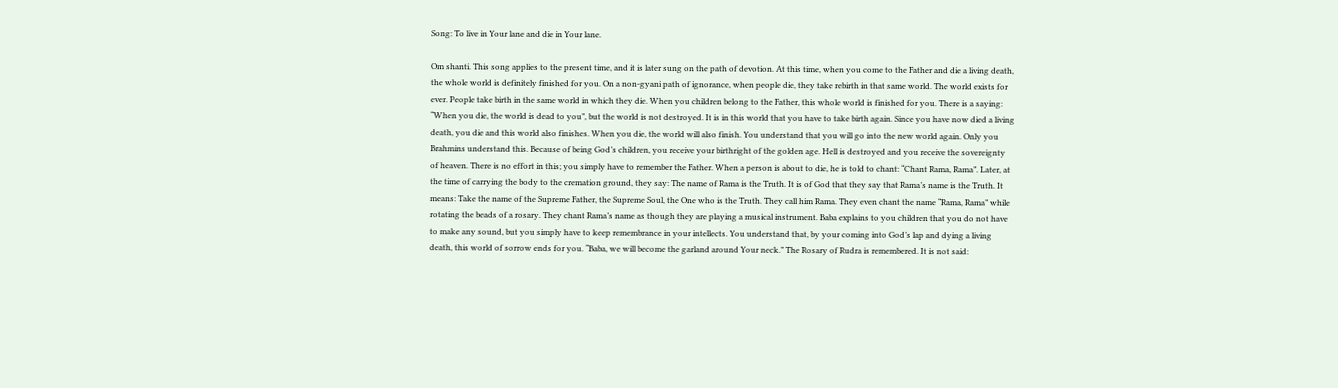Song: To live in Your lane and die in Your lane.

Om shanti. This song applies to the present time, and it is later sung on the path of devotion. At this time, when you come to the Father and die a living death, the whole world is definitely finished for you. On a non-gyani path of ignorance, when people die, they take rebirth in that same world. The world exists for ever. People take birth in the same world in which they die. When you children belong to the Father, this whole world is finished for you. There is a saying: “When you die, the world is dead to you”, but the world is not destroyed. It is in this world that you have to take birth again. Since you have now died a living death, you die and this world also finishes. When you die, the world will also finish. You understand that you will go into the new world again. Only you Brahmins understand this. Because of being God’s children, you receive your birthright of the golden age. Hell is destroyed and you receive the sovereignty of heaven. There is no effort in this; you simply have to remember the Father. When a person is about to die, he is told to chant: “Chant Rama, Rama”. Later, at the time of carrying the body to the cremation ground, they say: The name of Rama is the Truth. It is of God that they say that Rama’s name is the Truth. It means: Take the name of the Supreme Father, the Supreme Soul, the One who is the Truth. They call him Rama. They even chant the name “Rama, Rama” while rotating the beads of a rosary. They chant Rama’s name as though they are playing a musical instrument. Baba explains to you children that you do not have to make any sound, but you simply have to keep remembrance in your intellects. You understand that, by your coming into God’s lap and dying a living death, this world of sorrow ends for you. “Baba, we will become the garland around Your neck.” The Rosary of Rudra is remembered. It is not said: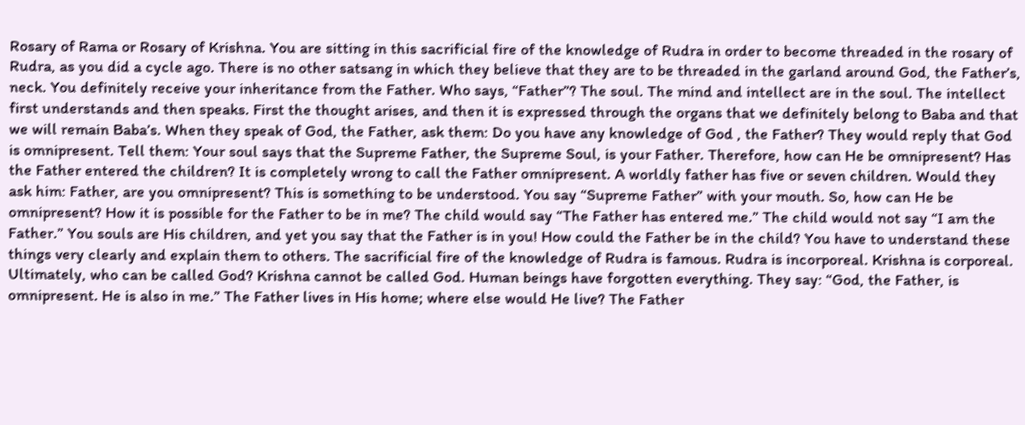Rosary of Rama or Rosary of Krishna. You are sitting in this sacrificial fire of the knowledge of Rudra in order to become threaded in the rosary of Rudra, as you did a cycle ago. There is no other satsang in which they believe that they are to be threaded in the garland around God, the Father’s, neck. You definitely receive your inheritance from the Father. Who says, “Father”? The soul. The mind and intellect are in the soul. The intellect first understands and then speaks. First the thought arises, and then it is expressed through the organs that we definitely belong to Baba and that we will remain Baba’s. When they speak of God, the Father, ask them: Do you have any knowledge of God , the Father? They would reply that God is omnipresent. Tell them: Your soul says that the Supreme Father, the Supreme Soul, is your Father. Therefore, how can He be omnipresent? Has the Father entered the children? It is completely wrong to call the Father omnipresent. A worldly father has five or seven children. Would they ask him: Father, are you omnipresent? This is something to be understood. You say “Supreme Father” with your mouth. So, how can He be omnipresent? How it is possible for the Father to be in me? The child would say “The Father has entered me.” The child would not say “I am the Father.” You souls are His children, and yet you say that the Father is in you! How could the Father be in the child? You have to understand these things very clearly and explain them to others. The sacrificial fire of the knowledge of Rudra is famous. Rudra is incorporeal. Krishna is corporeal. Ultimately, who can be called God? Krishna cannot be called God. Human beings have forgotten everything. They say: “God, the Father, is omnipresent. He is also in me.” The Father lives in His home; where else would He live? The Father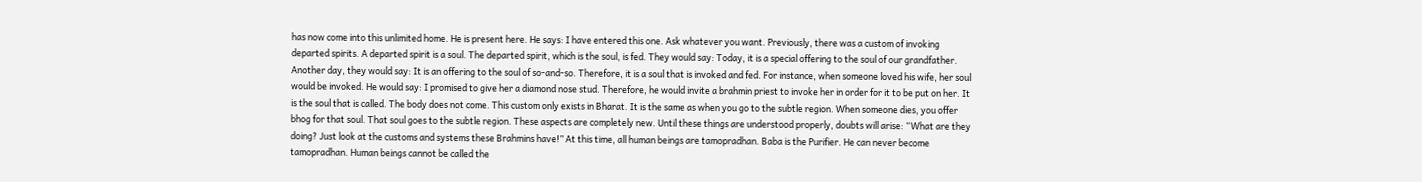has now come into this unlimited home. He is present here. He says: I have entered this one. Ask whatever you want. Previously, there was a custom of invoking departed spirits. A departed spirit is a soul. The departed spirit, which is the soul, is fed. They would say: Today, it is a special offering to the soul of our grandfather. Another day, they would say: It is an offering to the soul of so-and-so. Therefore, it is a soul that is invoked and fed. For instance, when someone loved his wife, her soul would be invoked. He would say: I promised to give her a diamond nose stud. Therefore, he would invite a brahmin priest to invoke her in order for it to be put on her. It is the soul that is called. The body does not come. This custom only exists in Bharat. It is the same as when you go to the subtle region. When someone dies, you offer bhog for that soul. That soul goes to the subtle region. These aspects are completely new. Until these things are understood properly, doubts will arise: “What are they doing? Just look at the customs and systems these Brahmins have!” At this time, all human beings are tamopradhan. Baba is the Purifier. He can never become tamopradhan. Human beings cannot be called the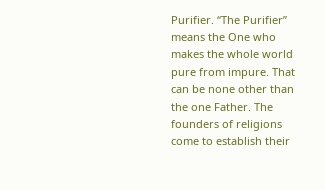Purifier. “The Purifier” means the One who makes the whole world pure from impure. That can be none other than the one Father. The founders of religions come to establish their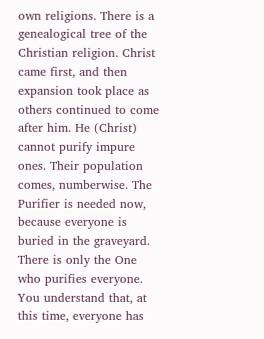own religions. There is a genealogical tree of the Christian religion. Christ came first, and then expansion took place as others continued to come after him. He (Christ) cannot purify impure ones. Their population comes, numberwise. The Purifier is needed now, because everyone is buried in the graveyard. There is only the One who purifies everyone. You understand that, at this time, everyone has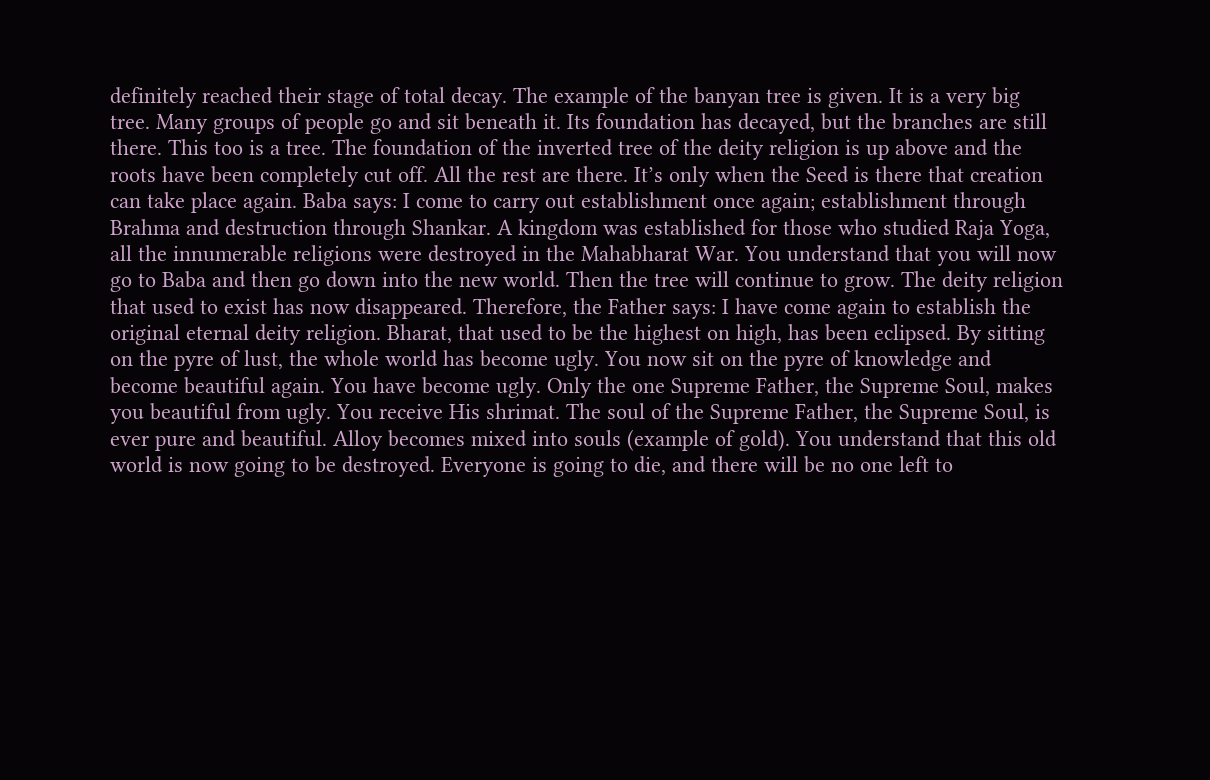definitely reached their stage of total decay. The example of the banyan tree is given. It is a very big tree. Many groups of people go and sit beneath it. Its foundation has decayed, but the branches are still there. This too is a tree. The foundation of the inverted tree of the deity religion is up above and the roots have been completely cut off. All the rest are there. It’s only when the Seed is there that creation can take place again. Baba says: I come to carry out establishment once again; establishment through Brahma and destruction through Shankar. A kingdom was established for those who studied Raja Yoga, all the innumerable religions were destroyed in the Mahabharat War. You understand that you will now go to Baba and then go down into the new world. Then the tree will continue to grow. The deity religion that used to exist has now disappeared. Therefore, the Father says: I have come again to establish the original eternal deity religion. Bharat, that used to be the highest on high, has been eclipsed. By sitting on the pyre of lust, the whole world has become ugly. You now sit on the pyre of knowledge and become beautiful again. You have become ugly. Only the one Supreme Father, the Supreme Soul, makes you beautiful from ugly. You receive His shrimat. The soul of the Supreme Father, the Supreme Soul, is ever pure and beautiful. Alloy becomes mixed into souls (example of gold). You understand that this old world is now going to be destroyed. Everyone is going to die, and there will be no one left to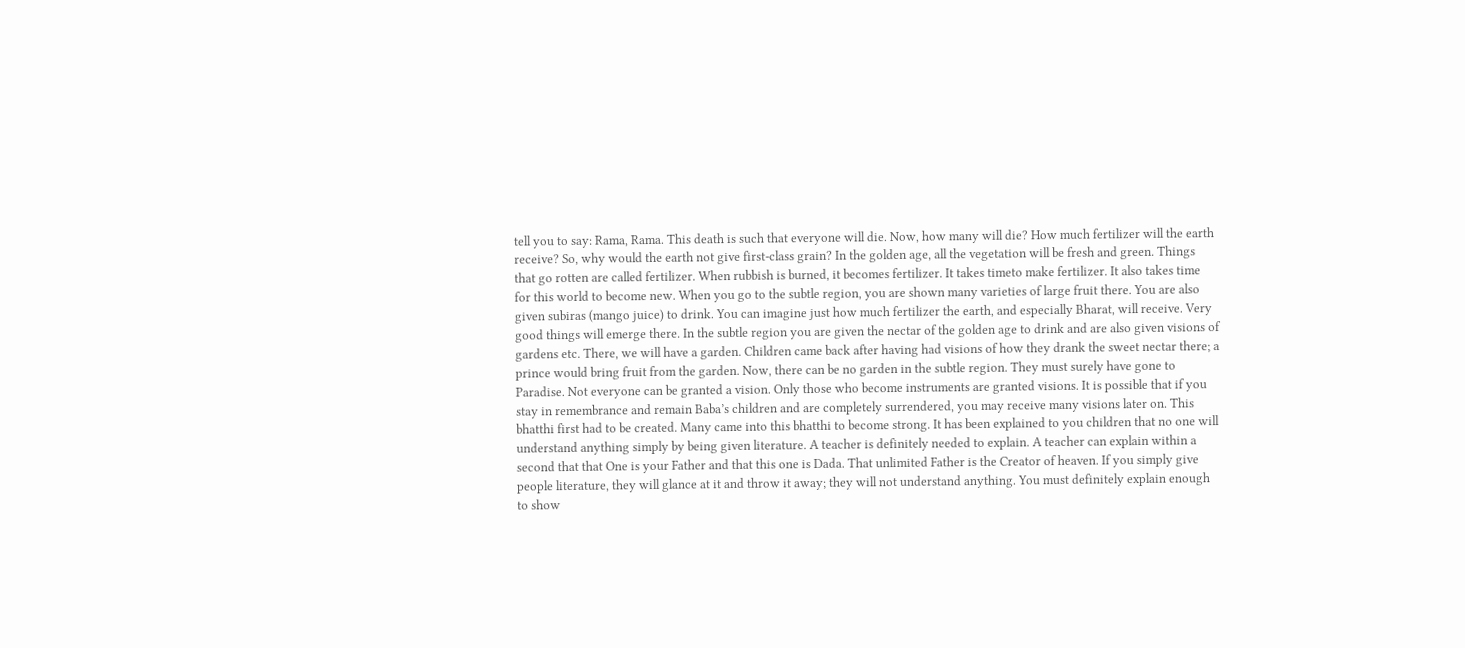tell you to say: Rama, Rama. This death is such that everyone will die. Now, how many will die? How much fertilizer will the earth receive? So, why would the earth not give first-class grain? In the golden age, all the vegetation will be fresh and green. Things that go rotten are called fertilizer. When rubbish is burned, it becomes fertilizer. It takes timeto make fertilizer. It also takes time for this world to become new. When you go to the subtle region, you are shown many varieties of large fruit there. You are also given subiras (mango juice) to drink. You can imagine just how much fertilizer the earth, and especially Bharat, will receive. Very good things will emerge there. In the subtle region you are given the nectar of the golden age to drink and are also given visions of gardens etc. There, we will have a garden. Children came back after having had visions of how they drank the sweet nectar there; a prince would bring fruit from the garden. Now, there can be no garden in the subtle region. They must surely have gone to Paradise. Not everyone can be granted a vision. Only those who become instruments are granted visions. It is possible that if you stay in remembrance and remain Baba’s children and are completely surrendered, you may receive many visions later on. This bhatthi first had to be created. Many came into this bhatthi to become strong. It has been explained to you children that no one will understand anything simply by being given literature. A teacher is definitely needed to explain. A teacher can explain within a second that that One is your Father and that this one is Dada. That unlimited Father is the Creator of heaven. If you simply give people literature, they will glance at it and throw it away; they will not understand anything. You must definitely explain enough to show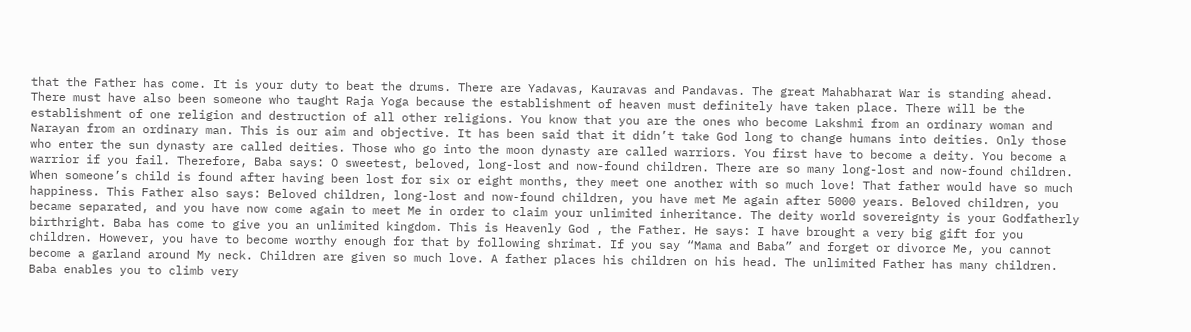that the Father has come. It is your duty to beat the drums. There are Yadavas, Kauravas and Pandavas. The great Mahabharat War is standing ahead. There must have also been someone who taught Raja Yoga because the establishment of heaven must definitely have taken place. There will be the establishment of one religion and destruction of all other religions. You know that you are the ones who become Lakshmi from an ordinary woman and Narayan from an ordinary man. This is our aim and objective. It has been said that it didn’t take God long to change humans into deities. Only those who enter the sun dynasty are called deities. Those who go into the moon dynasty are called warriors. You first have to become a deity. You become a warrior if you fail. Therefore, Baba says: O sweetest, beloved, long-lost and now-found children. There are so many long-lost and now-found children. When someone’s child is found after having been lost for six or eight months, they meet one another with so much love! That father would have so much happiness. This Father also says: Beloved children, long-lost and now-found children, you have met Me again after 5000 years. Beloved children, you became separated, and you have now come again to meet Me in order to claim your unlimited inheritance. The deity world sovereignty is your Godfatherly birthright. Baba has come to give you an unlimited kingdom. This is Heavenly God , the Father. He says: I have brought a very big gift for you children. However, you have to become worthy enough for that by following shrimat. If you say “Mama and Baba” and forget or divorce Me, you cannot become a garland around My neck. Children are given so much love. A father places his children on his head. The unlimited Father has many children. Baba enables you to climb very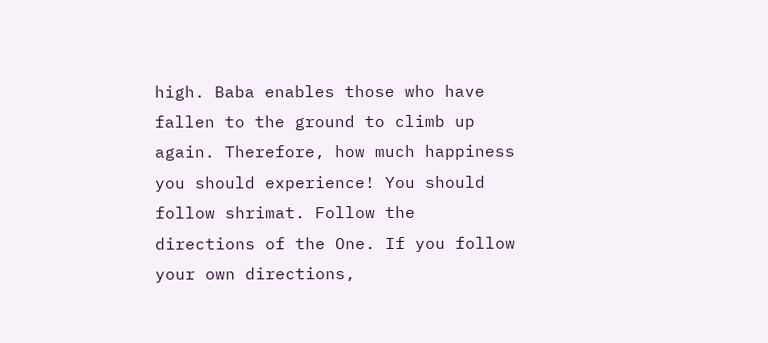high. Baba enables those who have fallen to the ground to climb up again. Therefore, how much happiness you should experience! You should follow shrimat. Follow the directions of the One. If you follow your own directions,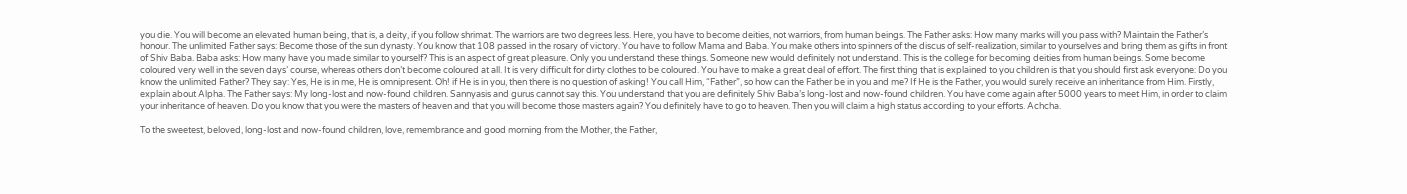you die. You will become an elevated human being, that is, a deity, if you follow shrimat. The warriors are two degrees less. Here, you have to become deities, not warriors, from human beings. The Father asks: How many marks will you pass with? Maintain the Father’s honour. The unlimited Father says: Become those of the sun dynasty. You know that 108 passed in the rosary of victory. You have to follow Mama and Baba. You make others into spinners of the discus of self-realization, similar to yourselves and bring them as gifts in front of Shiv Baba. Baba asks: How many have you made similar to yourself? This is an aspect of great pleasure. Only you understand these things. Someone new would definitely not understand. This is the college for becoming deities from human beings. Some become coloured very well in the seven days’ course, whereas others don’t become coloured at all. It is very difficult for dirty clothes to be coloured. You have to make a great deal of effort. The first thing that is explained to you children is that you should first ask everyone: Do you know the unlimited Father? They say: Yes, He is in me, He is omnipresent. Oh! if He is in you, then there is no question of asking! You call Him, “Father”, so how can the Father be in you and me? If He is the Father, you would surely receive an inheritance from Him. Firstly, explain about Alpha. The Father says: My long-lost and now-found children. Sannyasis and gurus cannot say this. You understand that you are definitely Shiv Baba’s long-lost and now-found children. You have come again after 5000 years to meet Him, in order to claim your inheritance of heaven. Do you know that you were the masters of heaven and that you will become those masters again? You definitely have to go to heaven. Then you will claim a high status according to your efforts. Achcha.

To the sweetest, beloved, long-lost and now-found children, love, remembrance and good morning from the Mother, the Father,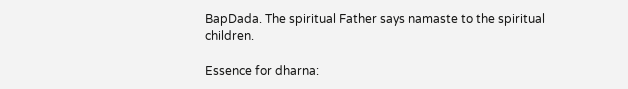BapDada. The spiritual Father says namaste to the spiritual children.

Essence for dharna: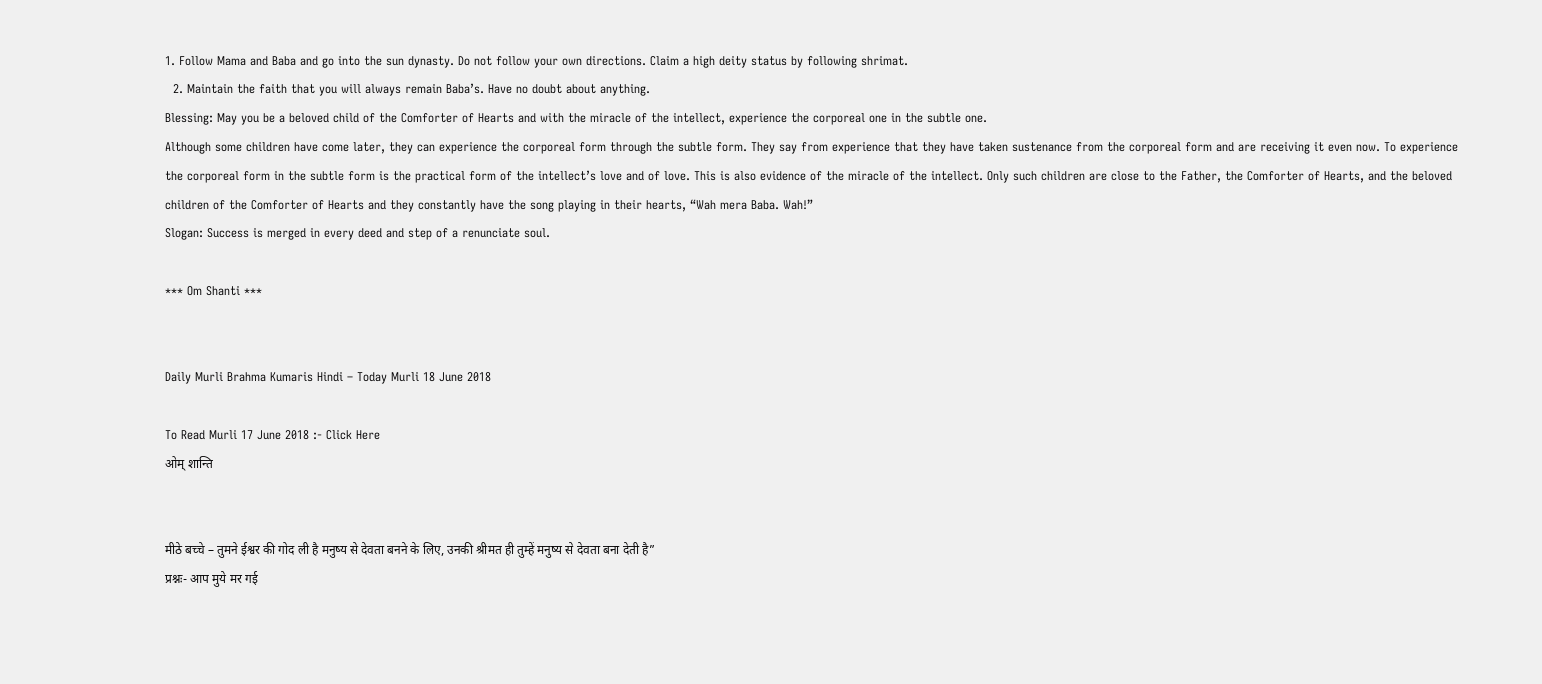1. Follow Mama and Baba and go into the sun dynasty. Do not follow your own directions. Claim a high deity status by following shrimat.
  2. Maintain the faith that you will always remain Baba’s. Have no doubt about anything.
Blessing: May you be a beloved child of the Comforter of Hearts and with the miracle of the intellect, experience the corporeal one in the subtle one.
Although some children have come later, they can experience the corporeal form through the subtle form. They say from experience that they have taken sustenance from the corporeal form and are receiving it even now. To experience the corporeal form in the subtle form is the practical form of the intellect’s love and of love. This is also evidence of the miracle of the intellect. Only such children are close to the Father, the Comforter of Hearts, and the beloved children of the Comforter of Hearts and they constantly have the song playing in their hearts, “Wah mera Baba. Wah!”
Slogan: Success is merged in every deed and step of a renunciate soul.

*** Om Shanti ***


Daily Murli Brahma Kumaris Hindi – Today Murli 18 June 2018

To Read Murli 17 June 2018 :- Click Here
ओम् शान्ति


मीठे बच्चे – तुमने ईश्वर की गोद ली है मनुष्य से देवता बनने के लिए, उनकी श्रीमत ही तुम्हें मनुष्य से देवता बना देती है”
प्रश्नः- आप मुये मर गई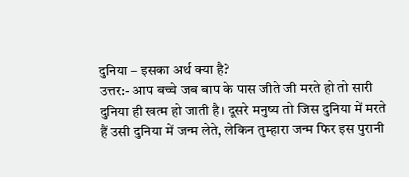दुनिया – इसका अर्थ क्या है?
उत्तर:- आप बच्चे जब बाप के पास जीते जी मरते हो तो सारी दुनिया ही खत्म हो जाती है। दूसरे मनुष्य तो जिस दुनिया में मरते हैं उसी दुनिया में जन्म लेते, लेकिन तुम्हारा जन्म फिर इस पुरानी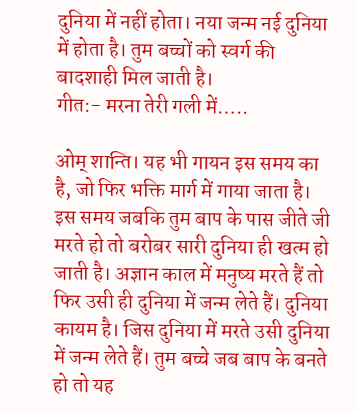दुनिया में नहीं होता। नया जन्म नई दुनिया में होता है। तुम बच्चों को स्वर्ग की बादशाही मिल जाती है।
गीत:- मरना तेरी गली में…..

ओम् शान्ति। यह भी गायन इस समय का है, जो फिर भक्ति मार्ग में गाया जाता है। इस समय जबकि तुम बाप के पास जीते जी मरते हो तो बरोबर सारी दुनिया ही खत्म हो जाती है। अज्ञान काल में मनुष्य मरते हैं तो फिर उसी ही दुनिया में जन्म लेते हैं। दुनिया कायम है। जिस दुनिया में मरते उसी दुनिया में जन्म लेते हैं। तुम बच्चे जब बाप के बनते हो तो यह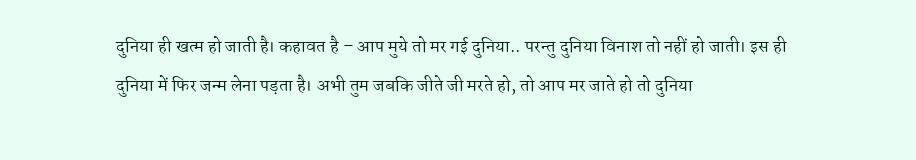दुनिया ही खत्म हो जाती है। कहावत है – आप मुये तो मर गई दुनिया.. परन्तु दुनिया विनाश तो नहीं हो जाती। इस ही दुनिया में फिर जन्म लेना पड़ता है। अभी तुम जबकि जीते जी मरते हो, तो आप मर जाते हो तो दुनिया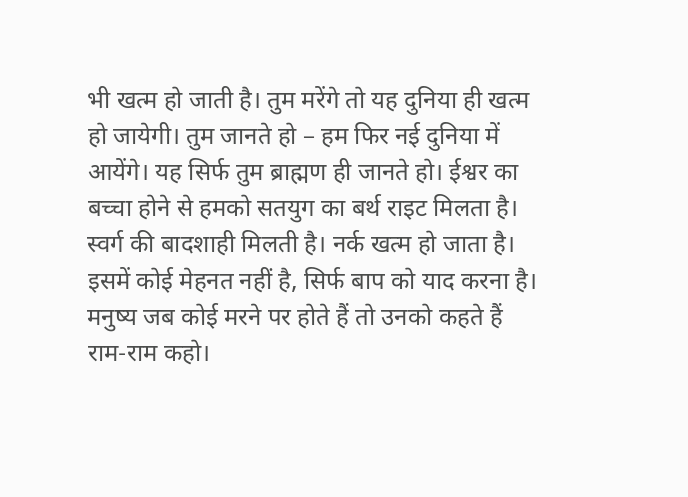भी खत्म हो जाती है। तुम मरेंगे तो यह दुनिया ही खत्म हो जायेगी। तुम जानते हो – हम फिर नई दुनिया में आयेंगे। यह सिर्फ तुम ब्राह्मण ही जानते हो। ईश्वर का बच्चा होने से हमको सतयुग का बर्थ राइट मिलता है। स्वर्ग की बादशाही मिलती है। नर्क खत्म हो जाता है। इसमें कोई मेहनत नहीं है, सिर्फ बाप को याद करना है। मनुष्य जब कोई मरने पर होते हैं तो उनको कहते हैं राम-राम कहो।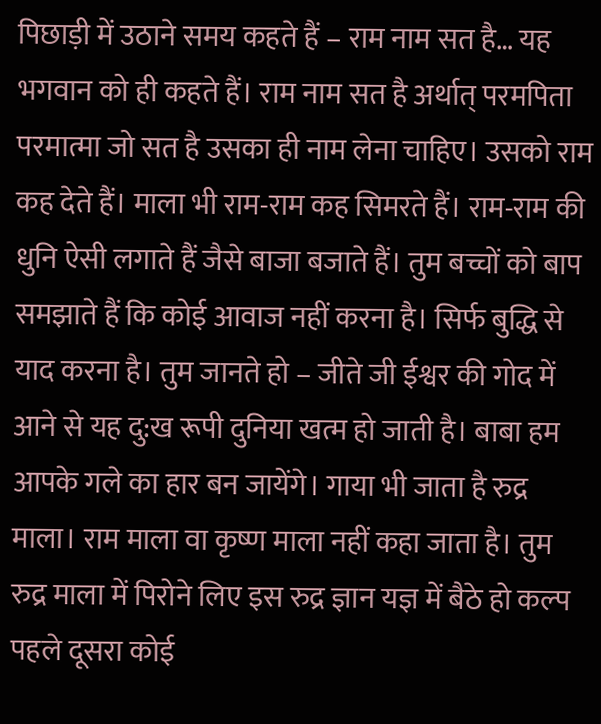पिछाड़ी में उठाने समय कहते हैं – राम नाम सत है… यह भगवान को ही कहते हैं। राम नाम सत है अर्थात् परमपिता परमात्मा जो सत है उसका ही नाम लेना चाहिए। उसको राम कह देते हैं। माला भी राम-राम कह सिमरते हैं। राम-राम की धुनि ऐसी लगाते हैं जैसे बाजा बजाते हैं। तुम बच्चों को बाप समझाते हैं कि कोई आवाज नहीं करना है। सिर्फ बुद्धि से याद करना है। तुम जानते हो – जीते जी ईश्वर की गोद में आने से यह दु:ख रूपी दुनिया खत्म हो जाती है। बाबा हम आपके गले का हार बन जायेंगे। गाया भी जाता है रुद्र माला। राम माला वा कृष्ण माला नहीं कहा जाता है। तुम रुद्र माला में पिरोने लिए इस रुद्र ज्ञान यज्ञ में बैठे हो कल्प पहले दूसरा कोई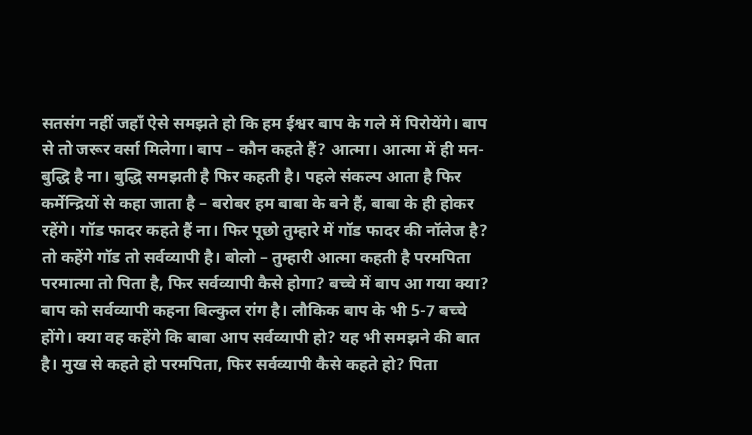सतसंग नहीं जहाँ ऐसे समझते हो कि हम ईश्वर बाप के गले में पिरोयेंगे। बाप से तो जरूर वर्सा मिलेगा। बाप – कौन कहते हैं? आत्मा। आत्मा में ही मन-बुद्धि है ना। बुद्धि समझती है फिर कहती है। पहले संकल्प आता है फिर कर्मेन्द्रियों से कहा जाता है – बरोबर हम बाबा के बने हैं, बाबा के ही होकर रहेंगे। गॉड फादर कहते हैं ना। फिर पूछो तुम्हारे में गॉड फादर की नॉलेज है? तो कहेंगे गॉड तो सर्वव्यापी है। बोलो – तुम्हारी आत्मा कहती है परमपिता परमात्मा तो पिता है, फिर सर्वव्यापी कैसे होगा? बच्चे में बाप आ गया क्या? बाप को सर्वव्यापी कहना बिल्कुल रांग है। लौकिक बाप के भी 5-7 बच्चे होंगे। क्या वह कहेंगे कि बाबा आप सर्वव्यापी हो? यह भी समझने की बात है। मुख से कहते हो परमपिता, फिर सर्वव्यापी कैसे कहते हो? पिता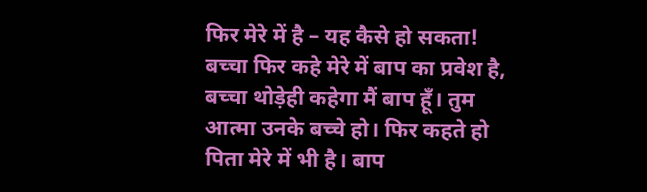फिर मेरे में है – यह कैसे हो सकता! बच्चा फिर कहे मेरे में बाप का प्रवेश है, बच्चा थोड़ेही कहेगा मैं बाप हूँ। तुम आत्मा उनके बच्चे हो। फिर कहते हो पिता मेरे में भी है। बाप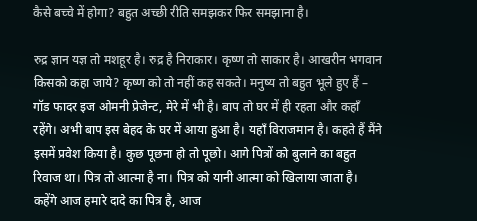कैसे बच्चे में होगा? बहुत अच्छी रीति समझकर फिर समझाना है।

रुद्र ज्ञान यज्ञ तो मशहूर है। रुद्र है निराकार। कृष्ण तो साकार है। आखरीन भगवान किसको कहा जाये? कृष्ण को तो नहीं कह सकते। मनुष्य तो बहुत भूले हुए हैं – गॉड फादर इज ओमनी प्रेजेन्ट, मेरे में भी है। बाप तो घर में ही रहता और कहाँ रहेंगे। अभी बाप इस बेहद के घर में आया हुआ है। यहाँ विराजमान है। कहते हैं मैंने इसमें प्रवेश किया है। कुछ पूछना हो तो पूछो। आगे पित्रों को बुलाने का बहुत रिवाज था। पित्र तो आत्मा है ना। पित्र को यानी आत्मा को खिलाया जाता है। कहेंगे आज हमारे दादे का पित्र है, आज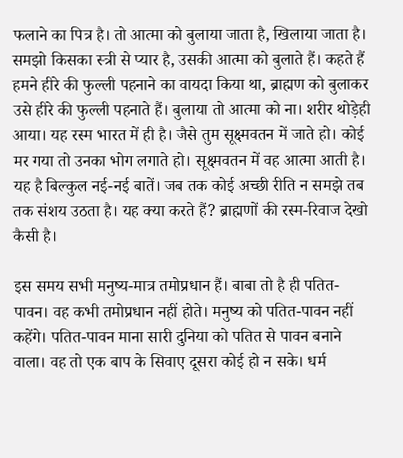फलाने का पित्र है। तो आत्मा को बुलाया जाता है, खिलाया जाता है। समझो किसका स्त्री से प्यार है, उसकी आत्मा को बुलाते हैं। कहते हैं हमने हीरे की फुल्ली पहनाने का वायदा किया था, ब्राह्मण को बुलाकर उसे हीरे की फुल्ली पहनाते हैं। बुलाया तो आत्मा को ना। शरीर थोड़ेही आया। यह रस्म भारत में ही है। जैसे तुम सूक्ष्मवतन में जाते हो। कोई मर गया तो उनका भोग लगाते हो। सूक्ष्मवतन में वह आत्मा आती है। यह है बिल्कुल नई-नई बातें। जब तक कोई अच्छी रीति न समझे तब तक संशय उठता है। यह क्या करते हैं? ब्राह्मणों की रस्म-रिवाज देखो कैसी है।

इस समय सभी मनुष्य-मात्र तमोप्रधान हैं। बाबा तो है ही पतित-पावन। वह कभी तमोप्रधान नहीं होते। मनुष्य को पतित-पावन नहीं कहेंगे। पतित-पावन माना सारी दुनिया को पतित से पावन बनाने वाला। वह तो एक बाप के सिवाए दूसरा कोई हो न सके। धर्म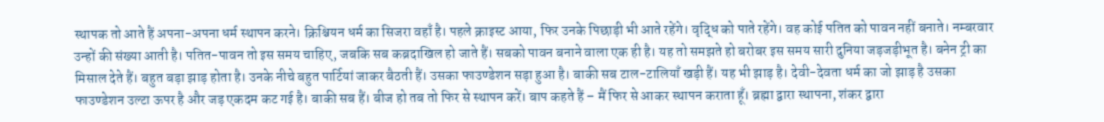स्थापक तो आते हैं अपना-अपना धर्म स्थापन करने। क्रिश्चियन धर्म का सिजरा वहाँ है। पहले क्राइस्ट आया, फिर उनके पिछाड़ी भी आते रहेंगे। वृद्धि को पाते रहेंगे। वह कोई पतित को पावन नहीं बनाते। नम्बरवार उन्हों की संख्या आती है। पतित-पावन तो इस समय चाहिए, जबकि सब कब्रदाखिल हो जाते हैं। सबको पावन बनाने वाला एक ही है। यह तो समझते हो बरोबर इस समय सारी दुनिया जड़जड़ीभूत है। बनेन ट्री का मिसाल देते हैं। बहुत बड़ा झाड़ होता है। उनके नीचे बहुत पार्टियां जाकर बैठती हैं। उसका फाउण्डेशन सड़ा हुआ है। बाकी सब टाल-टालियाँ खड़ी हैं। यह भी झाड़ है। देवी-देवता धर्म का जो झाड़ है उसका फाउण्डेशन उल्टा ऊपर है और जड़ एकदम कट गई है। बाकी सब हैं। बीज हो तब तो फिर से स्थापन करें। बाप कहते हैं – मैं फिर से आकर स्थापन कराता हूँ। ब्रह्मा द्वारा स्थापना, शंकर द्वारा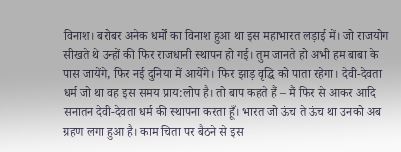विनाश। बरोबर अनेक धर्मों का विनाश हुआ था इस महाभारत लड़ाई में। जो राजयोग सीखते थे उन्हों की फिर राजधानी स्थापन हो गई। तुम जानते हो अभी हम बाबा के पास जायेंगे, फिर नई दुनिया में आयेंगे। फिर झाड़ वृद्धि को पाता रहेगा। देवी-देवता धर्म जो था वह इस समय प्राय:लोप है। तो बाप कहते हैं – मैं फिर से आकर आदि सनातन देवी-देवता धर्म की स्थापना करता हूँ। भारत जो ऊंच ते ऊंच था उनको अब ग्रहण लगा हुआ है। काम चिता पर बैठने से इस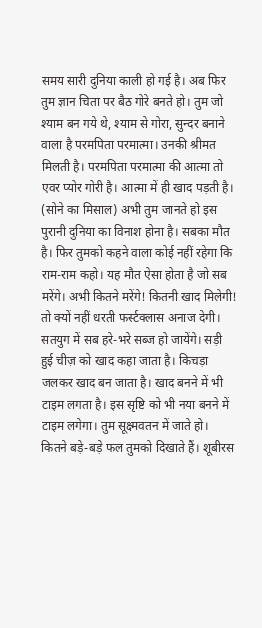समय सारी दुनिया काली हो गई है। अब फिर तुम ज्ञान चिता पर बैठ गोरे बनते हो। तुम जो श्याम बन गये थे, श्याम से गोरा, सुन्दर बनाने वाला है परमपिता परमात्मा। उनकी श्रीमत मिलती है। परमपिता परमात्मा की आत्मा तो एवर प्योर गोरी है। आत्मा में ही खाद पड़ती है। (सोने का मिसाल) अभी तुम जानते हो इस पुरानी दुनिया का विनाश होना है। सबका मौत है। फिर तुमको कहने वाला कोई नहीं रहेगा कि राम-राम कहो। यह मौत ऐसा होता है जो सब मरेंगे। अभी कितने मरेंगे! कितनी खाद मिलेगी! तो क्यों नहीं धरती फर्स्टक्लास अनाज देगी। सतयुग में सब हरे-भरे सब्ज हो जायेंगे। सड़ी हुई चीज़ को खाद कहा जाता है। किचड़ा जलकर खाद बन जाता है। खाद बनने में भी टाइम लगता है। इस सृष्टि को भी नया बनने में टाइम लगेगा। तुम सूक्ष्मवतन में जाते हो। कितने बड़े-बड़े फल तुमको दिखाते हैं। शूबीरस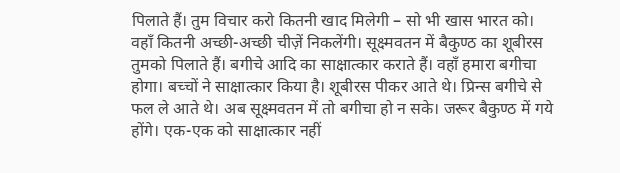पिलाते हैं। तुम विचार करो कितनी खाद मिलेगी – सो भी खास भारत को। वहाँ कितनी अच्छी-अच्छी चीज़ें निकलेंगी। सूक्ष्मवतन में बैकुण्ठ का शूबीरस तुमको पिलाते हैं। बगीचे आदि का साक्षात्कार कराते हैं। वहाँ हमारा बगीचा होगा। बच्चों ने साक्षात्कार किया है। शूबीरस पीकर आते थे। प्रिन्स बगीचे से फल ले आते थे। अब सूक्ष्मवतन में तो बगीचा हो न सके। जरूर बैकुण्ठ में गये होंगे। एक-एक को साक्षात्कार नहीं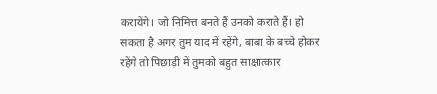करायेंगे। जो निमित्त बनते हैं उनको कराते हैं। हो सकता है अगर तुम याद में रहेंगे, बाबा के बच्चे होकर रहेंगे तो पिछाड़ी में तुमको बहुत साक्षात्कार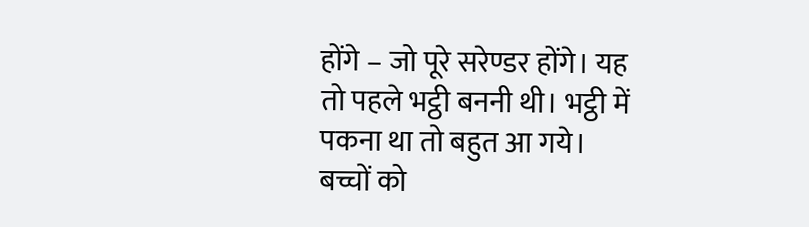होंगे – जो पूरे सरेण्डर होंगे। यह तो पहले भट्ठी बननी थी। भट्ठी में पकना था तो बहुत आ गये। बच्चों को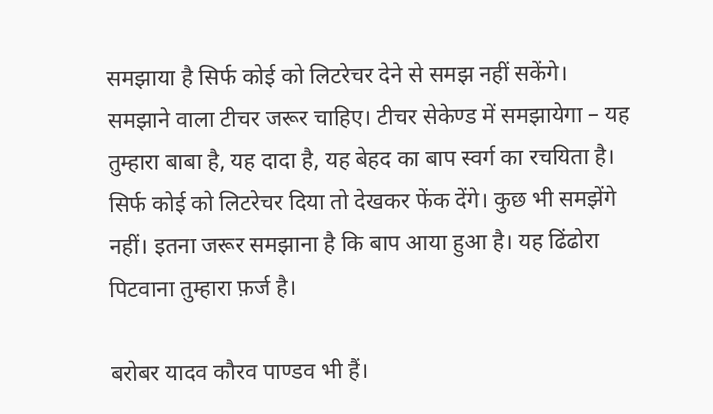समझाया है सिर्फ कोई को लिटरेचर देने से समझ नहीं सकेंगे। समझाने वाला टीचर जरूर चाहिए। टीचर सेकेण्ड में समझायेगा – यह तुम्हारा बाबा है, यह दादा है, यह बेहद का बाप स्वर्ग का रचयिता है। सिर्फ कोई को लिटरेचर दिया तो देखकर फेंक देंगे। कुछ भी समझेंगे नहीं। इतना जरूर समझाना है कि बाप आया हुआ है। यह ढिंढोरा पिटवाना तुम्हारा फ़र्ज है।

बरोबर यादव कौरव पाण्डव भी हैं।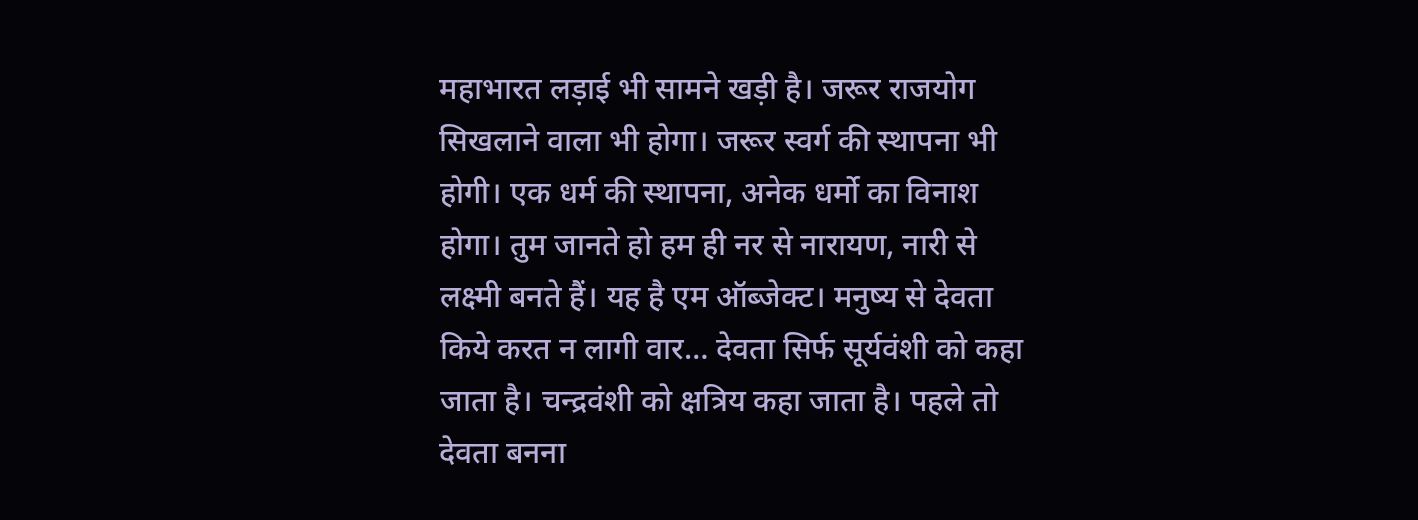महाभारत लड़ाई भी सामने खड़ी है। जरूर राजयोग सिखलाने वाला भी होगा। जरूर स्वर्ग की स्थापना भी होगी। एक धर्म की स्थापना, अनेक धर्मो का विनाश होगा। तुम जानते हो हम ही नर से नारायण, नारी से लक्ष्मी बनते हैं। यह है एम ऑब्जेक्ट। मनुष्य से देवता किये करत न लागी वार… देवता सिर्फ सूर्यवंशी को कहा जाता है। चन्द्रवंशी को क्षत्रिय कहा जाता है। पहले तो देवता बनना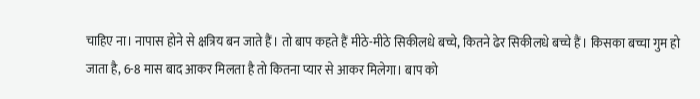चाहिए ना। नापास होने से क्षत्रिय बन जाते हैं। तो बाप कहते हैं मीठे-मीठे सिकीलधे बच्चे, कितने ढेर सिकीलधे बच्चे हैं। किसका बच्चा गुम हो जाता है, 6-8 मास बाद आकर मिलता है तो कितना प्यार से आकर मिलेगा। बाप को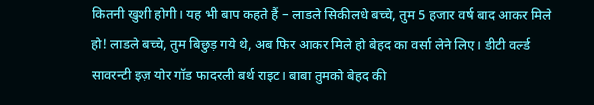कितनी खुशी होगी। यह भी बाप कहते हैं – लाडले सिकीलधे बच्चे, तुम 5 हजार वर्ष बाद आकर मिले हो! लाडले बच्चे, तुम बिछुड़ गये थे, अब फिर आकर मिले हो बेहद का वर्सा लेने लिए। डीटी वर्ल्ड सावरन्टी इज़ योर गॉड फादरली बर्थ राइट। बाबा तुमको बेहद की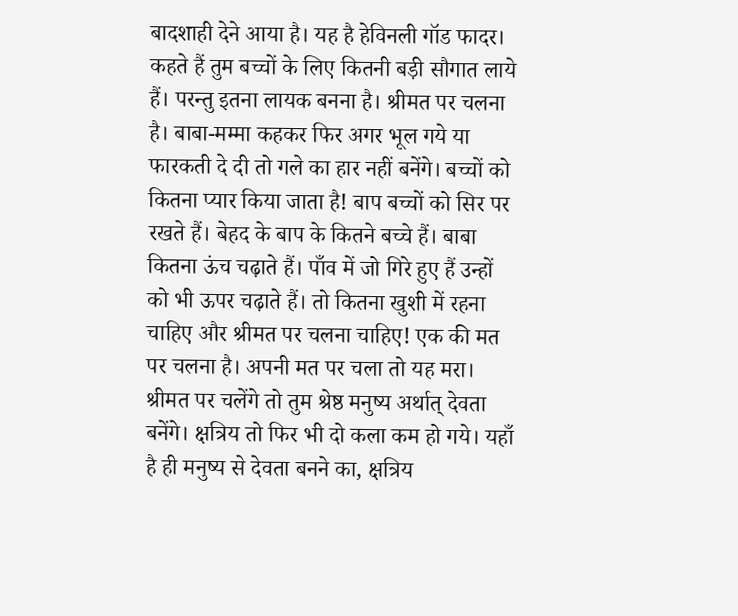बादशाही देने आया है। यह है हेविनली गॉड फादर। कहते हैं तुम बच्चों के लिए कितनी बड़ी सौगात लाये हैं। परन्तु इतना लायक बनना है। श्रीमत पर चलना है। बाबा-मम्मा कहकर फिर अगर भूल गये या फारकती दे दी तो गले का हार नहीं बनेंगे। बच्चों को कितना प्यार किया जाता है! बाप बच्चों को सिर पर रखते हैं। बेहद के बाप के कितने बच्चे हैं। बाबा कितना ऊंच चढ़ाते हैं। पाँव में जो गिरे हुए हैं उन्हों को भी ऊपर चढ़ाते हैं। तो कितना खुशी में रहना चाहिए और श्रीमत पर चलना चाहिए! एक की मत पर चलना है। अपनी मत पर चला तो यह मरा। श्रीमत पर चलेंगे तो तुम श्रेष्ठ मनुष्य अर्थात् देवता बनेंगे। क्षत्रिय तो फिर भी दो कला कम हो गये। यहाँ है ही मनुष्य से देवता बनने का, क्षत्रिय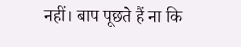नहीं। बाप पूछते हैं ना कि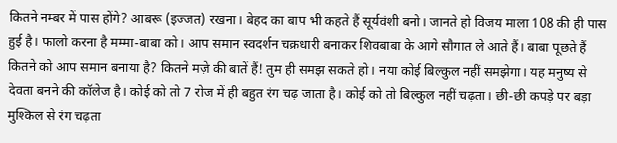कितने नम्बर में पास होंगे? आबरू (इज्जत) रखना। बेहद का बाप भी कहते हैं सूर्यवंशी बनो। जानते हो विजय माला 108 की ही पास हुई है। फालो करना है मम्मा-बाबा को। आप समान स्वदर्शन चक्रधारी बनाकर शिवबाबा के आगे सौगात ले आते हैं। बाबा पूछते हैं कितने को आप समान बनाया है? कितने मज़े की बातें हैं! तुम ही समझ सकते हो। नया कोई बिल्कुल नहीं समझेगा। यह मनुष्य से देवता बनने की कॉलेज है। कोई को तो 7 रोज में ही बहुत रंग चढ़ जाता है। कोई को तो बिल्कुल नहीं चढ़ता। छी-छी कपड़े पर बड़ा मुश्किल से रंग चढ़ता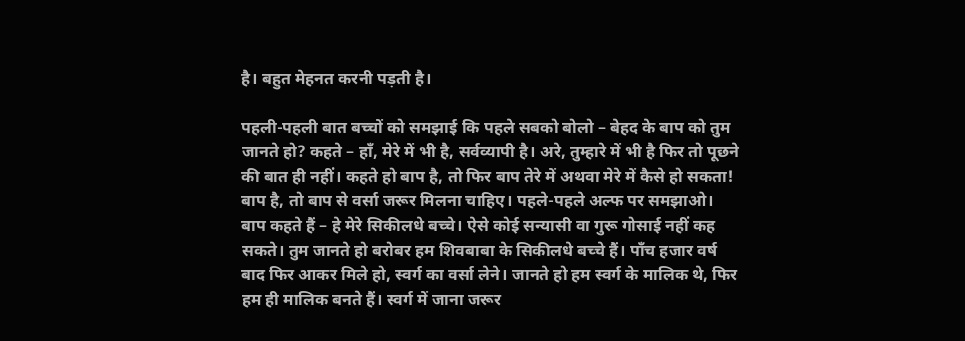है। बहुत मेहनत करनी पड़ती है।

पहली-पहली बात बच्चों को समझाई कि पहले सबको बोलो – बेहद के बाप को तुम जानते हो? कहते – हाँ, मेरे में भी है, सर्वव्यापी है। अरे, तुम्हारे में भी है फिर तो पूछने की बात ही नहीं। कहते हो बाप है, तो फिर बाप तेरे में अथवा मेरे में कैसे हो सकता! बाप है, तो बाप से वर्सा जरूर मिलना चाहिए। पहले-पहले अल्फ पर समझाओ। बाप कहते हैं – हे मेरे सिकीलधे बच्चे। ऐसे कोई सन्यासी वा गुरू गोसाई नहीं कह सकते। तुम जानते हो बरोबर हम शिवबाबा के सिकीलधे बच्चे हैं। पाँच हजार वर्ष बाद फिर आकर मिले हो, स्वर्ग का वर्सा लेने। जानते हो हम स्वर्ग के मालिक थे, फिर हम ही मालिक बनते हैं। स्वर्ग में जाना जरूर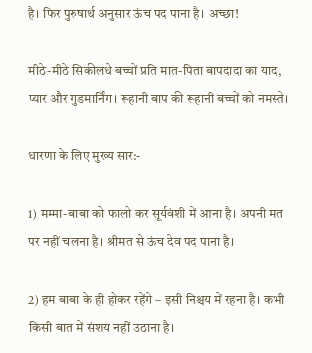है। फिर पुरुषार्थ अनुसार ऊंच पद पाना है। अच्छा!

मीठे-मीठे सिकीलधे बच्चों प्रति मात-पिता बापदादा का याद, प्यार और गुडमार्निंग। रूहानी बाप की रूहानी बच्चों को नमस्ते।

धारणा के लिए मुख्य सार:-

1) मम्मा-बाबा को फालो कर सूर्यवंशी में आना है। अपनी मत पर नहीं चलना है। श्रीमत से ऊंच देव पद पाना है।

2) हम बाबा के ही होकर रहेंगे – इसी निश्चय में रहना है। कभी किसी बात में संशय नहीं उठाना है।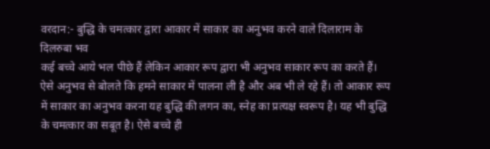वरदान:- बुद्धि के चमत्कार द्वारा आकार में साकार का अनुभव करने वाले दिलाराम के दिलरुबा भव
कई बच्चे आये भल पीछे हैं लेकिन आकार रूप द्वारा भी अनुभव साकार रूप का करते हैं। ऐसे अनुभव से बोलते कि हमने साकार में पालना ली है और अब भी ले रहे हैं। तो आकार रूप में साकार का अनुभव करना यह बुद्धि की लगन का, स्नेह का प्रत्यक्ष स्वरूप है। यह भी बुद्धि के चमत्कार का सबूत है। ऐसे बच्चे ही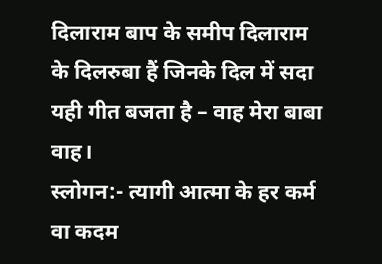दिलाराम बाप के समीप दिलाराम के दिलरुबा हैं जिनके दिल में सदा यही गीत बजता है – वाह मेरा बाबा वाह।
स्लोगन:- त्यागी आत्मा के हर कर्म वा कदम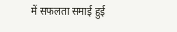में सफलता समाई हुई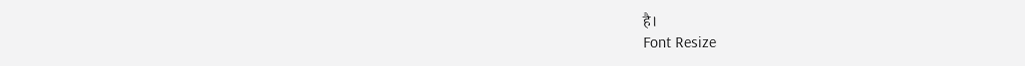है।
Font Resize